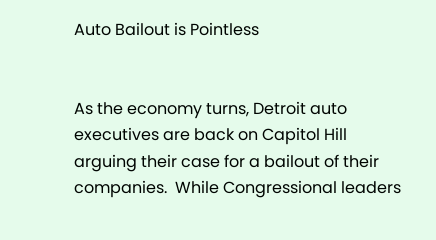Auto Bailout is Pointless


As the economy turns, Detroit auto executives are back on Capitol Hill arguing their case for a bailout of their companies.  While Congressional leaders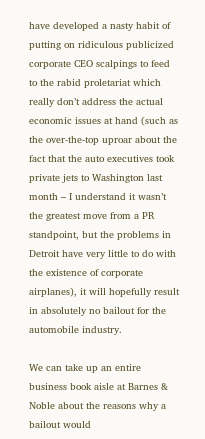have developed a nasty habit of putting on ridiculous publicized corporate CEO scalpings to feed to the rabid proletariat which really don’t address the actual economic issues at hand (such as the over-the-top uproar about the fact that the auto executives took private jets to Washington last month – I understand it wasn’t the greatest move from a PR standpoint, but the problems in Detroit have very little to do with the existence of corporate airplanes), it will hopefully result in absolutely no bailout for the automobile industry.

We can take up an entire business book aisle at Barnes & Noble about the reasons why a bailout would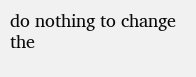do nothing to change the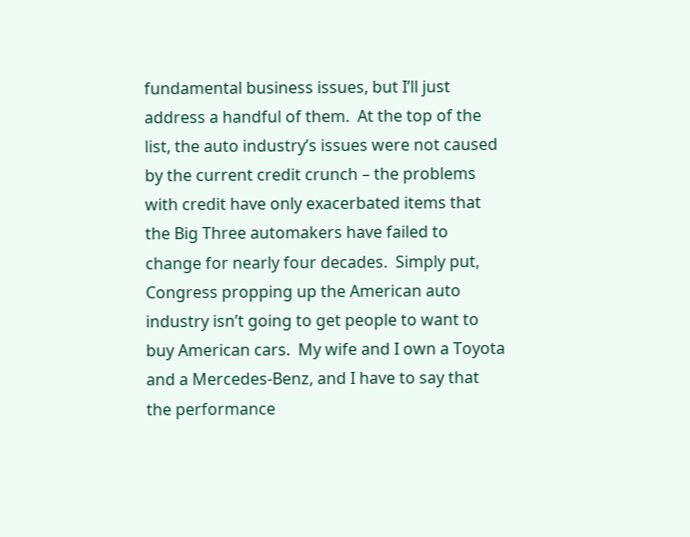fundamental business issues, but I’ll just address a handful of them.  At the top of the list, the auto industry’s issues were not caused by the current credit crunch – the problems with credit have only exacerbated items that the Big Three automakers have failed to change for nearly four decades.  Simply put, Congress propping up the American auto industry isn’t going to get people to want to buy American cars.  My wife and I own a Toyota and a Mercedes-Benz, and I have to say that the performance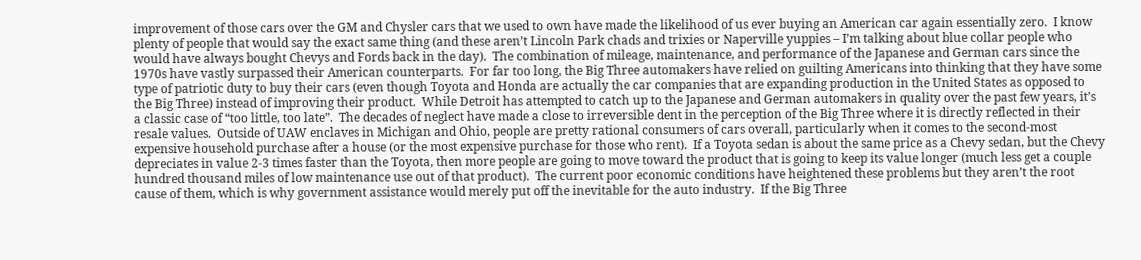improvement of those cars over the GM and Chysler cars that we used to own have made the likelihood of us ever buying an American car again essentially zero.  I know plenty of people that would say the exact same thing (and these aren’t Lincoln Park chads and trixies or Naperville yuppies – I’m talking about blue collar people who would have always bought Chevys and Fords back in the day).  The combination of mileage, maintenance, and performance of the Japanese and German cars since the 1970s have vastly surpassed their American counterparts.  For far too long, the Big Three automakers have relied on guilting Americans into thinking that they have some type of patriotic duty to buy their cars (even though Toyota and Honda are actually the car companies that are expanding production in the United States as opposed to the Big Three) instead of improving their product.  While Detroit has attempted to catch up to the Japanese and German automakers in quality over the past few years, it’s a classic case of “too little, too late”.  The decades of neglect have made a close to irreversible dent in the perception of the Big Three where it is directly reflected in their resale values.  Outside of UAW enclaves in Michigan and Ohio, people are pretty rational consumers of cars overall, particularly when it comes to the second-most expensive household purchase after a house (or the most expensive purchase for those who rent).  If a Toyota sedan is about the same price as a Chevy sedan, but the Chevy depreciates in value 2-3 times faster than the Toyota, then more people are going to move toward the product that is going to keep its value longer (much less get a couple hundred thousand miles of low maintenance use out of that product).  The current poor economic conditions have heightened these problems but they aren’t the root cause of them, which is why government assistance would merely put off the inevitable for the auto industry.  If the Big Three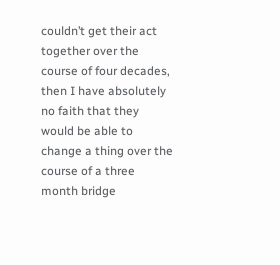couldn’t get their act together over the course of four decades, then I have absolutely no faith that they would be able to change a thing over the course of a three month bridge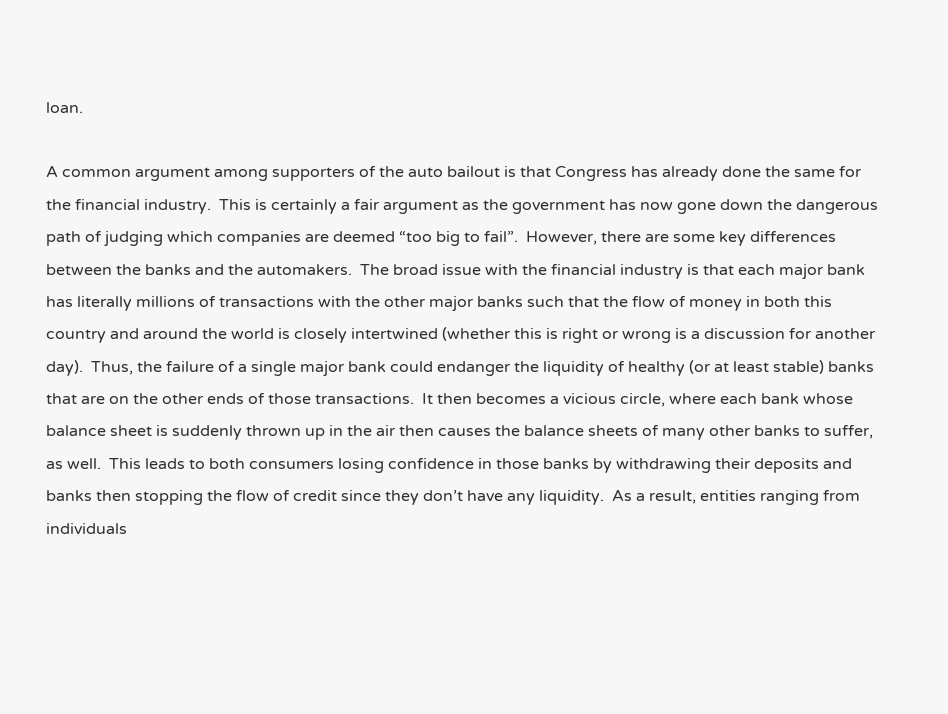loan.

A common argument among supporters of the auto bailout is that Congress has already done the same for the financial industry.  This is certainly a fair argument as the government has now gone down the dangerous path of judging which companies are deemed “too big to fail”.  However, there are some key differences between the banks and the automakers.  The broad issue with the financial industry is that each major bank has literally millions of transactions with the other major banks such that the flow of money in both this country and around the world is closely intertwined (whether this is right or wrong is a discussion for another day).  Thus, the failure of a single major bank could endanger the liquidity of healthy (or at least stable) banks that are on the other ends of those transactions.  It then becomes a vicious circle, where each bank whose balance sheet is suddenly thrown up in the air then causes the balance sheets of many other banks to suffer, as well.  This leads to both consumers losing confidence in those banks by withdrawing their deposits and banks then stopping the flow of credit since they don’t have any liquidity.  As a result, entities ranging from individuals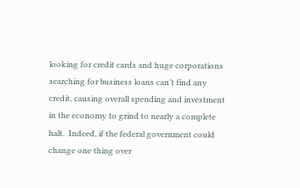looking for credit cards and huge corporations searching for business loans can’t find any credit, causing overall spending and investment in the economy to grind to nearly a complete halt.  Indeed, if the federal government could change one thing over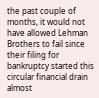the past couple of months, it would not have allowed Lehman Brothers to fail since their filing for bankruptcy started this circular financial drain almost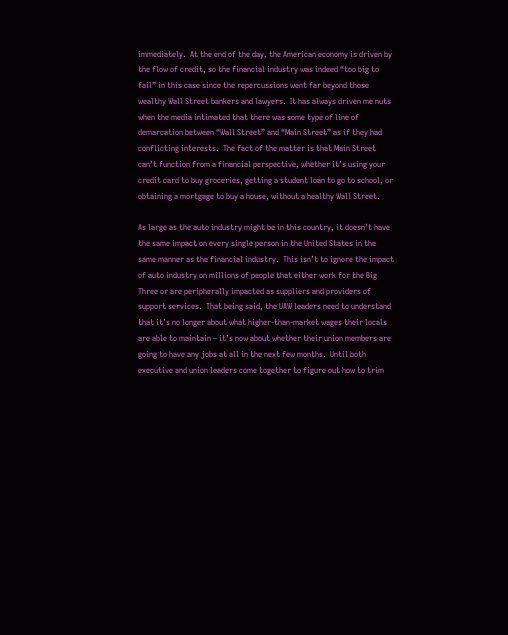immediately.  At the end of the day, the American economy is driven by the flow of credit, so the financial industry was indeed “too big to fail” in this case since the repercussions went far beyond those wealthy Wall Street bankers and lawyers.  It has always driven me nuts when the media intimated that there was some type of line of demarcation between “Wall Street” and “Main Street” as if they had conflicting interests.  The fact of the matter is that Main Street can’t function from a financial perspective, whether it’s using your credit card to buy groceries, getting a student loan to go to school, or obtaining a mortgage to buy a house, without a healthy Wall Street.

As large as the auto industry might be in this country, it doesn’t have the same impact on every single person in the United States in the same manner as the financial industry.  This isn’t to ignore the impact of auto industry on millions of people that either work for the Big Three or are peripherally impacted as suppliers and providers of support services.  That being said, the UAW leaders need to understand that it’s no longer about what higher-than-market wages their locals are able to maintain – it’s now about whether their union members are going to have any jobs at all in the next few months.  Until both executive and union leaders come together to figure out how to trim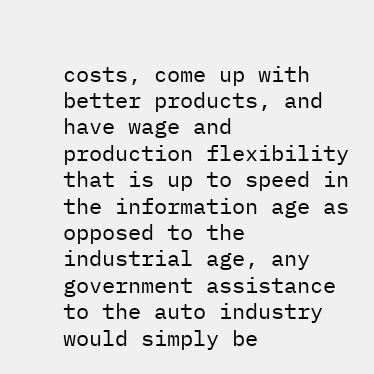costs, come up with better products, and have wage and production flexibility that is up to speed in the information age as opposed to the industrial age, any government assistance to the auto industry would simply be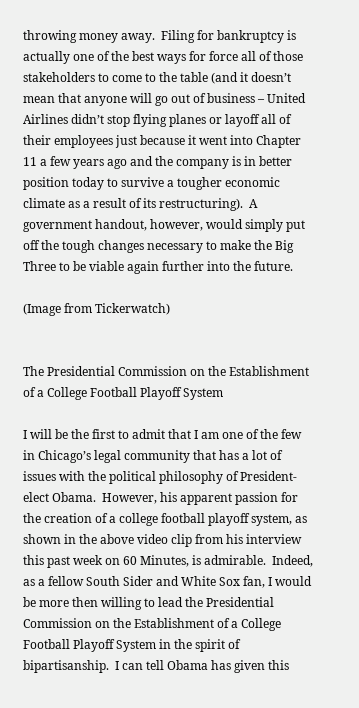throwing money away.  Filing for bankruptcy is actually one of the best ways for force all of those stakeholders to come to the table (and it doesn’t mean that anyone will go out of business – United Airlines didn’t stop flying planes or layoff all of their employees just because it went into Chapter 11 a few years ago and the company is in better position today to survive a tougher economic climate as a result of its restructuring).  A government handout, however, would simply put off the tough changes necessary to make the Big Three to be viable again further into the future.

(Image from Tickerwatch)


The Presidential Commission on the Establishment of a College Football Playoff System

I will be the first to admit that I am one of the few in Chicago’s legal community that has a lot of issues with the political philosophy of President-elect Obama.  However, his apparent passion for the creation of a college football playoff system, as shown in the above video clip from his interview this past week on 60 Minutes, is admirable.  Indeed, as a fellow South Sider and White Sox fan, I would be more then willing to lead the Presidential Commission on the Establishment of a College Football Playoff System in the spirit of bipartisanship.  I can tell Obama has given this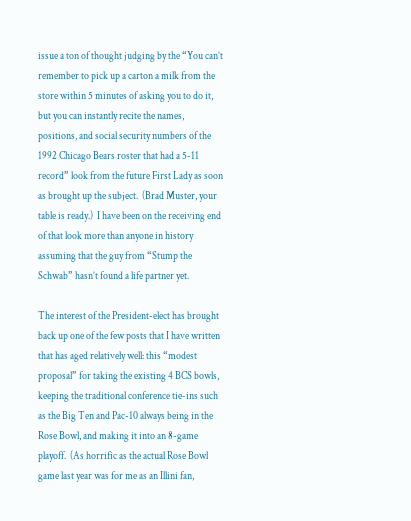issue a ton of thought judging by the “You can’t remember to pick up a carton a milk from the store within 5 minutes of asking you to do it, but you can instantly recite the names, positions, and social security numbers of the 1992 Chicago Bears roster that had a 5-11 record” look from the future First Lady as soon as brought up the subject.  (Brad Muster, your table is ready.)  I have been on the receiving end of that look more than anyone in history assuming that the guy from “Stump the Schwab” hasn’t found a life partner yet.

The interest of the President-elect has brought back up one of the few posts that I have written that has aged relatively well: this “modest proposal” for taking the existing 4 BCS bowls, keeping the traditional conference tie-ins such as the Big Ten and Pac-10 always being in the Rose Bowl, and making it into an 8-game playoff.  (As horrific as the actual Rose Bowl game last year was for me as an Illini fan,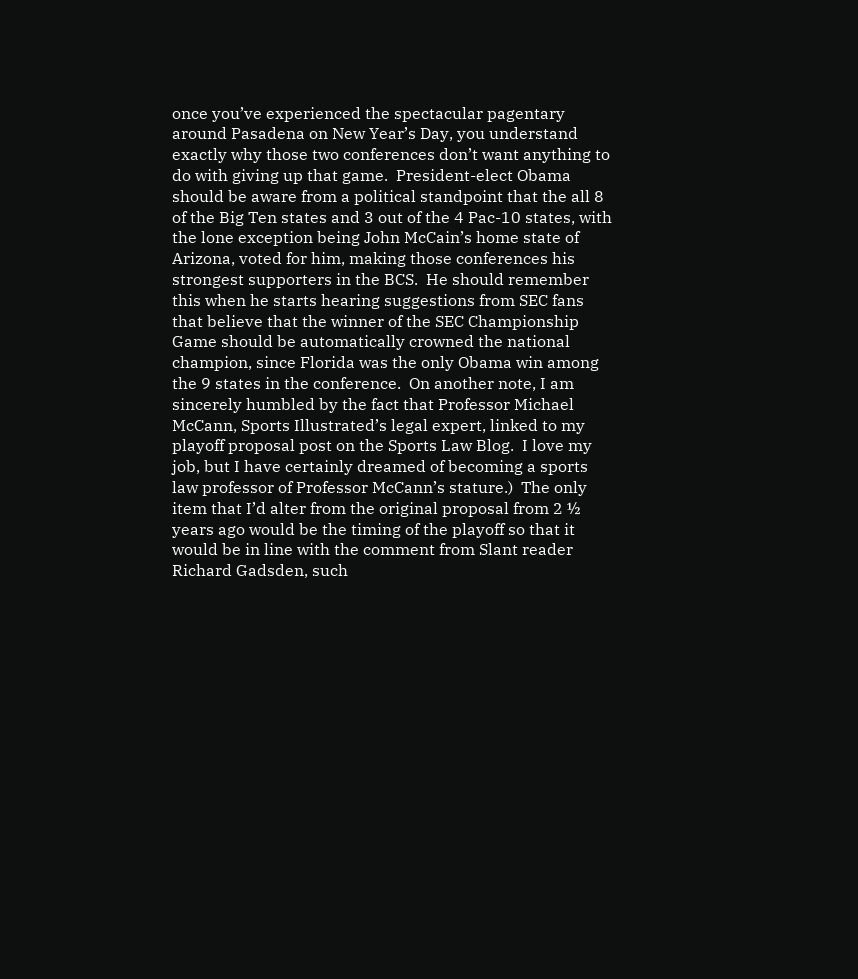once you’ve experienced the spectacular pagentary around Pasadena on New Year’s Day, you understand exactly why those two conferences don’t want anything to do with giving up that game.  President-elect Obama should be aware from a political standpoint that the all 8 of the Big Ten states and 3 out of the 4 Pac-10 states, with the lone exception being John McCain’s home state of Arizona, voted for him, making those conferences his strongest supporters in the BCS.  He should remember this when he starts hearing suggestions from SEC fans that believe that the winner of the SEC Championship Game should be automatically crowned the national champion, since Florida was the only Obama win among the 9 states in the conference.  On another note, I am sincerely humbled by the fact that Professor Michael McCann, Sports Illustrated’s legal expert, linked to my playoff proposal post on the Sports Law Blog.  I love my job, but I have certainly dreamed of becoming a sports law professor of Professor McCann’s stature.)  The only item that I’d alter from the original proposal from 2 ½ years ago would be the timing of the playoff so that it would be in line with the comment from Slant reader Richard Gadsden, such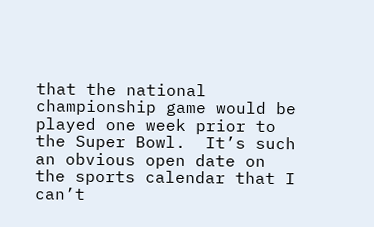that the national championship game would be played one week prior to the Super Bowl.  It’s such an obvious open date on the sports calendar that I can’t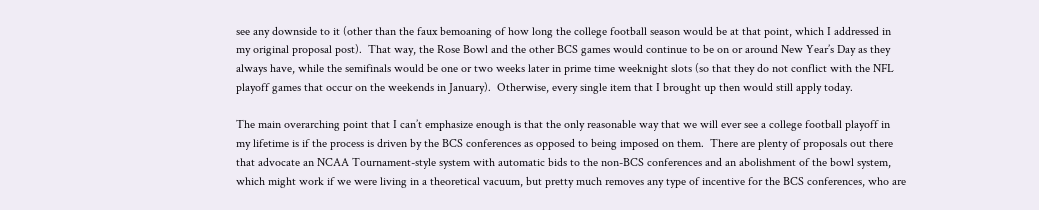see any downside to it (other than the faux bemoaning of how long the college football season would be at that point, which I addressed in my original proposal post).  That way, the Rose Bowl and the other BCS games would continue to be on or around New Year’s Day as they always have, while the semifinals would be one or two weeks later in prime time weeknight slots (so that they do not conflict with the NFL playoff games that occur on the weekends in January).  Otherwise, every single item that I brought up then would still apply today.

The main overarching point that I can’t emphasize enough is that the only reasonable way that we will ever see a college football playoff in my lifetime is if the process is driven by the BCS conferences as opposed to being imposed on them.  There are plenty of proposals out there that advocate an NCAA Tournament-style system with automatic bids to the non-BCS conferences and an abolishment of the bowl system, which might work if we were living in a theoretical vacuum, but pretty much removes any type of incentive for the BCS conferences, who are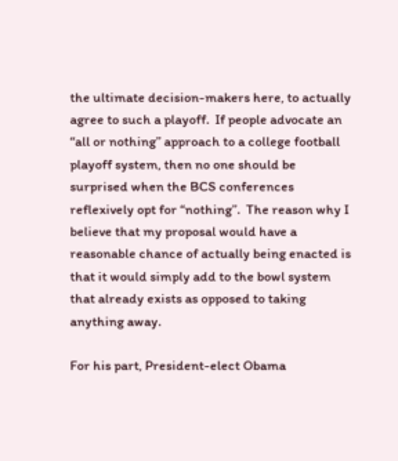the ultimate decision-makers here, to actually agree to such a playoff.  If people advocate an “all or nothing” approach to a college football playoff system, then no one should be surprised when the BCS conferences reflexively opt for “nothing”.  The reason why I believe that my proposal would have a reasonable chance of actually being enacted is that it would simply add to the bowl system that already exists as opposed to taking anything away.

For his part, President-elect Obama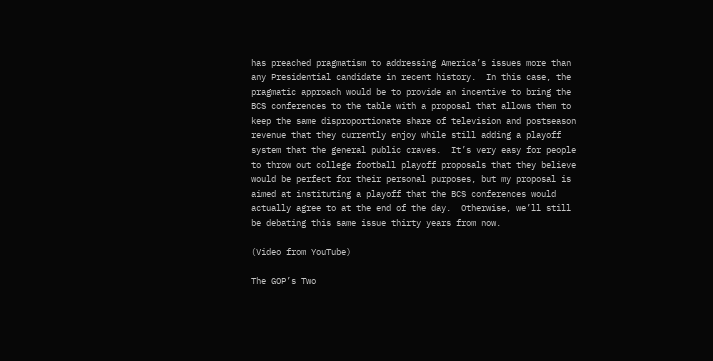has preached pragmatism to addressing America’s issues more than any Presidential candidate in recent history.  In this case, the pragmatic approach would be to provide an incentive to bring the BCS conferences to the table with a proposal that allows them to keep the same disproportionate share of television and postseason revenue that they currently enjoy while still adding a playoff system that the general public craves.  It’s very easy for people to throw out college football playoff proposals that they believe would be perfect for their personal purposes, but my proposal is aimed at instituting a playoff that the BCS conferences would actually agree to at the end of the day.  Otherwise, we’ll still be debating this same issue thirty years from now.

(Video from YouTube)

The GOP’s Two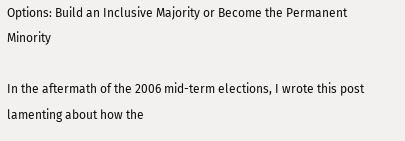Options: Build an Inclusive Majority or Become the Permanent Minority

In the aftermath of the 2006 mid-term elections, I wrote this post lamenting about how the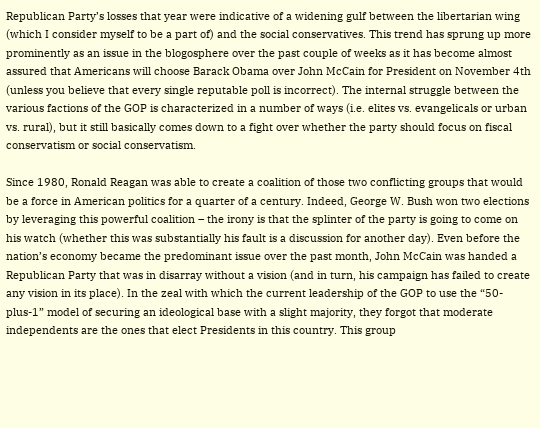Republican Party’s losses that year were indicative of a widening gulf between the libertarian wing (which I consider myself to be a part of) and the social conservatives. This trend has sprung up more prominently as an issue in the blogosphere over the past couple of weeks as it has become almost assured that Americans will choose Barack Obama over John McCain for President on November 4th (unless you believe that every single reputable poll is incorrect). The internal struggle between the various factions of the GOP is characterized in a number of ways (i.e. elites vs. evangelicals or urban vs. rural), but it still basically comes down to a fight over whether the party should focus on fiscal conservatism or social conservatism.

Since 1980, Ronald Reagan was able to create a coalition of those two conflicting groups that would be a force in American politics for a quarter of a century. Indeed, George W. Bush won two elections by leveraging this powerful coalition – the irony is that the splinter of the party is going to come on his watch (whether this was substantially his fault is a discussion for another day). Even before the nation’s economy became the predominant issue over the past month, John McCain was handed a Republican Party that was in disarray without a vision (and in turn, his campaign has failed to create any vision in its place). In the zeal with which the current leadership of the GOP to use the “50-plus-1” model of securing an ideological base with a slight majority, they forgot that moderate independents are the ones that elect Presidents in this country. This group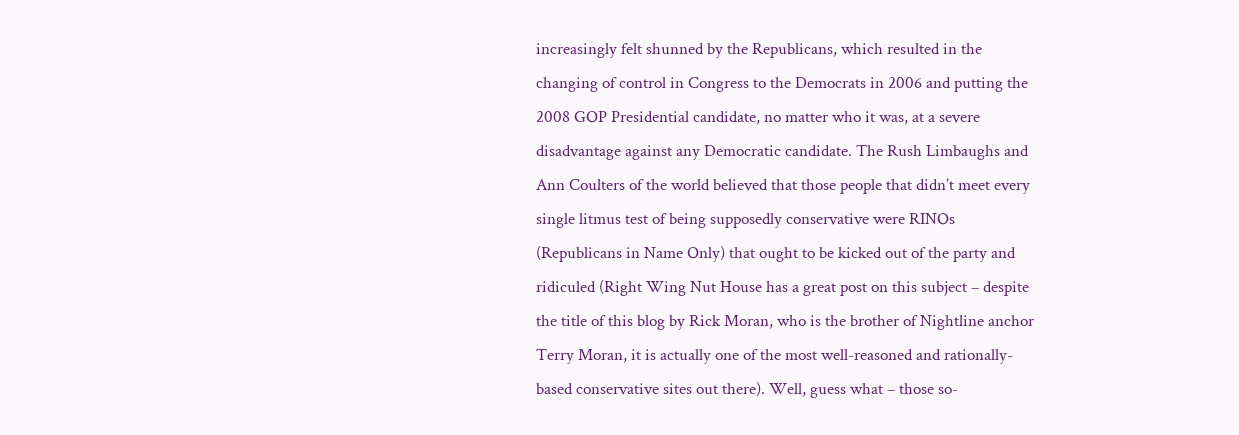increasingly felt shunned by the Republicans, which resulted in the changing of control in Congress to the Democrats in 2006 and putting the 2008 GOP Presidential candidate, no matter who it was, at a severe disadvantage against any Democratic candidate. The Rush Limbaughs and Ann Coulters of the world believed that those people that didn’t meet every single litmus test of being supposedly conservative were RINOs (Republicans in Name Only) that ought to be kicked out of the party and ridiculed (Right Wing Nut House has a great post on this subject – despite the title of this blog by Rick Moran, who is the brother of Nightline anchor Terry Moran, it is actually one of the most well-reasoned and rationally-based conservative sites out there). Well, guess what – those so-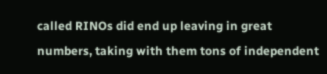called RINOs did end up leaving in great numbers, taking with them tons of independent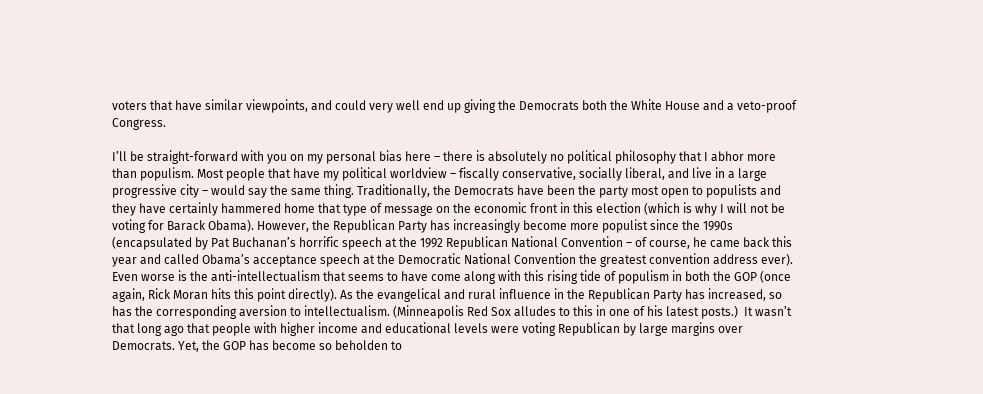voters that have similar viewpoints, and could very well end up giving the Democrats both the White House and a veto-proof Congress.

I’ll be straight-forward with you on my personal bias here – there is absolutely no political philosophy that I abhor more than populism. Most people that have my political worldview – fiscally conservative, socially liberal, and live in a large progressive city – would say the same thing. Traditionally, the Democrats have been the party most open to populists and they have certainly hammered home that type of message on the economic front in this election (which is why I will not be voting for Barack Obama). However, the Republican Party has increasingly become more populist since the 1990s (encapsulated by Pat Buchanan’s horrific speech at the 1992 Republican National Convention – of course, he came back this year and called Obama’s acceptance speech at the Democratic National Convention the greatest convention address ever). Even worse is the anti-intellectualism that seems to have come along with this rising tide of populism in both the GOP (once again, Rick Moran hits this point directly). As the evangelical and rural influence in the Republican Party has increased, so has the corresponding aversion to intellectualism. (Minneapolis Red Sox alludes to this in one of his latest posts.)  It wasn’t that long ago that people with higher income and educational levels were voting Republican by large margins over Democrats. Yet, the GOP has become so beholden to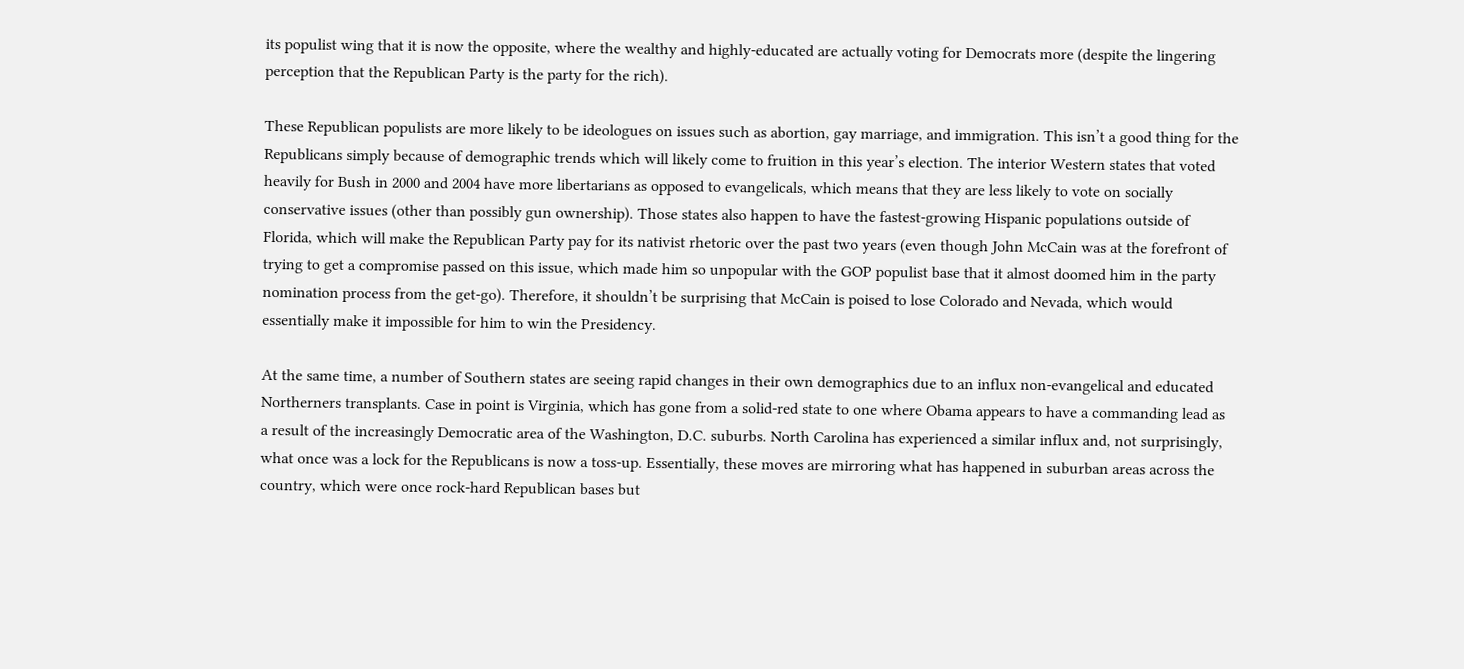its populist wing that it is now the opposite, where the wealthy and highly-educated are actually voting for Democrats more (despite the lingering perception that the Republican Party is the party for the rich).

These Republican populists are more likely to be ideologues on issues such as abortion, gay marriage, and immigration. This isn’t a good thing for the Republicans simply because of demographic trends which will likely come to fruition in this year’s election. The interior Western states that voted heavily for Bush in 2000 and 2004 have more libertarians as opposed to evangelicals, which means that they are less likely to vote on socially conservative issues (other than possibly gun ownership). Those states also happen to have the fastest-growing Hispanic populations outside of Florida, which will make the Republican Party pay for its nativist rhetoric over the past two years (even though John McCain was at the forefront of trying to get a compromise passed on this issue, which made him so unpopular with the GOP populist base that it almost doomed him in the party nomination process from the get-go). Therefore, it shouldn’t be surprising that McCain is poised to lose Colorado and Nevada, which would essentially make it impossible for him to win the Presidency.

At the same time, a number of Southern states are seeing rapid changes in their own demographics due to an influx non-evangelical and educated Northerners transplants. Case in point is Virginia, which has gone from a solid-red state to one where Obama appears to have a commanding lead as a result of the increasingly Democratic area of the Washington, D.C. suburbs. North Carolina has experienced a similar influx and, not surprisingly, what once was a lock for the Republicans is now a toss-up. Essentially, these moves are mirroring what has happened in suburban areas across the country, which were once rock-hard Republican bases but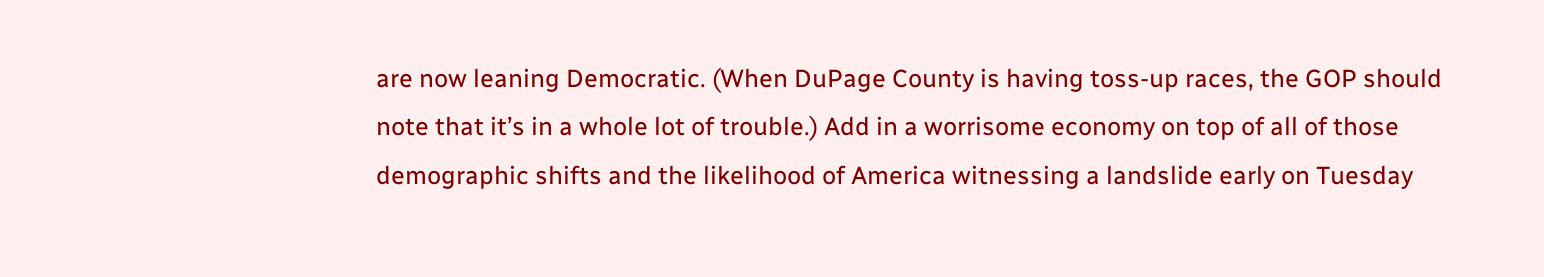are now leaning Democratic. (When DuPage County is having toss-up races, the GOP should note that it’s in a whole lot of trouble.) Add in a worrisome economy on top of all of those demographic shifts and the likelihood of America witnessing a landslide early on Tuesday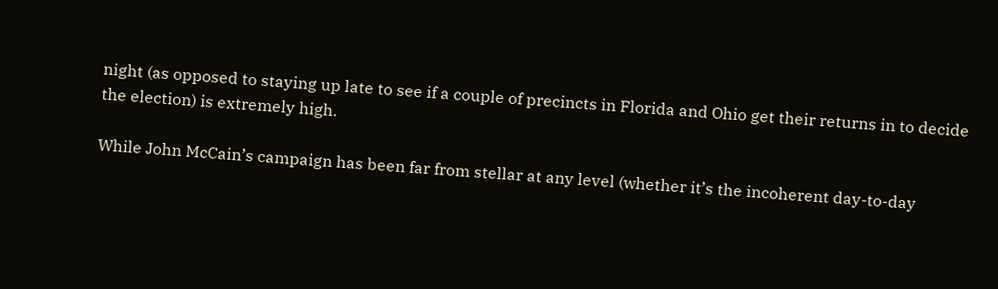night (as opposed to staying up late to see if a couple of precincts in Florida and Ohio get their returns in to decide the election) is extremely high.

While John McCain’s campaign has been far from stellar at any level (whether it’s the incoherent day-to-day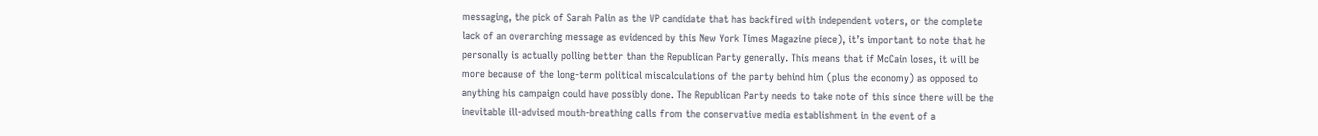messaging, the pick of Sarah Palin as the VP candidate that has backfired with independent voters, or the complete lack of an overarching message as evidenced by this New York Times Magazine piece), it’s important to note that he personally is actually polling better than the Republican Party generally. This means that if McCain loses, it will be more because of the long-term political miscalculations of the party behind him (plus the economy) as opposed to anything his campaign could have possibly done. The Republican Party needs to take note of this since there will be the inevitable ill-advised mouth-breathing calls from the conservative media establishment in the event of a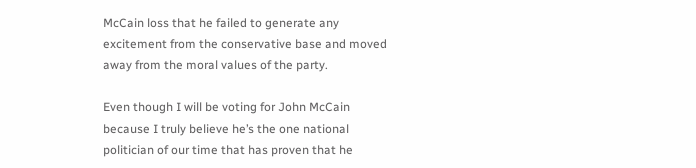McCain loss that he failed to generate any excitement from the conservative base and moved away from the moral values of the party.

Even though I will be voting for John McCain because I truly believe he’s the one national politician of our time that has proven that he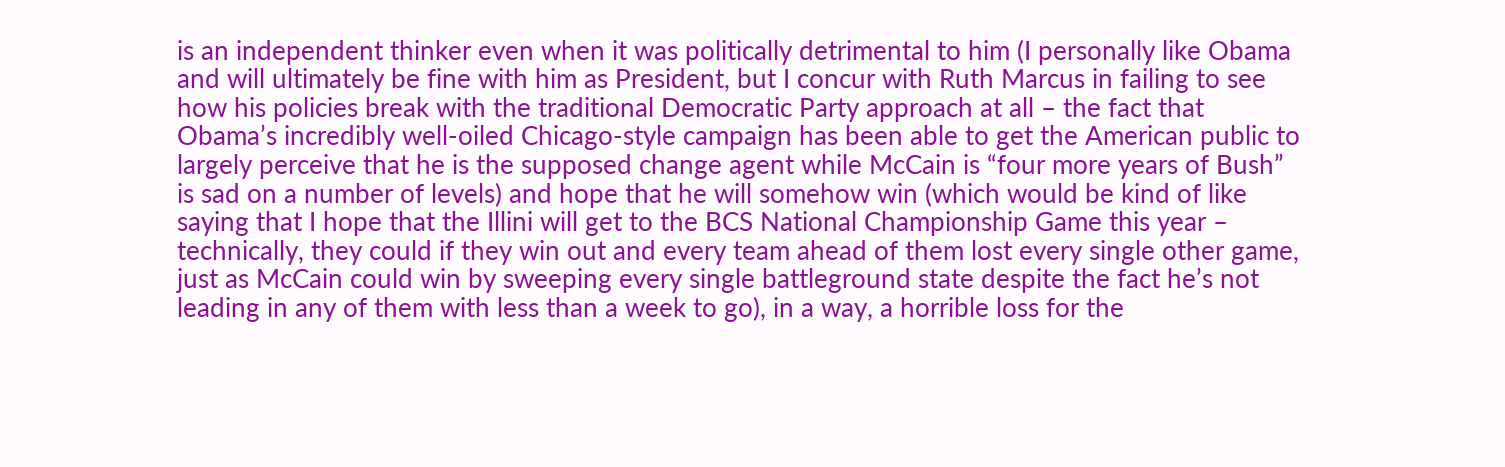is an independent thinker even when it was politically detrimental to him (I personally like Obama and will ultimately be fine with him as President, but I concur with Ruth Marcus in failing to see how his policies break with the traditional Democratic Party approach at all – the fact that Obama’s incredibly well-oiled Chicago-style campaign has been able to get the American public to largely perceive that he is the supposed change agent while McCain is “four more years of Bush” is sad on a number of levels) and hope that he will somehow win (which would be kind of like saying that I hope that the Illini will get to the BCS National Championship Game this year – technically, they could if they win out and every team ahead of them lost every single other game, just as McCain could win by sweeping every single battleground state despite the fact he’s not leading in any of them with less than a week to go), in a way, a horrible loss for the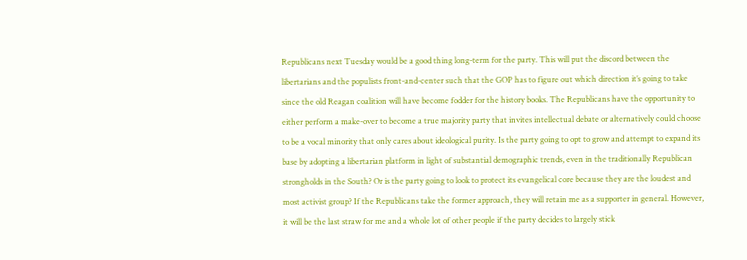Republicans next Tuesday would be a good thing long-term for the party. This will put the discord between the libertarians and the populists front-and-center such that the GOP has to figure out which direction it’s going to take since the old Reagan coalition will have become fodder for the history books. The Republicans have the opportunity to either perform a make-over to become a true majority party that invites intellectual debate or alternatively could choose to be a vocal minority that only cares about ideological purity. Is the party going to opt to grow and attempt to expand its base by adopting a libertarian platform in light of substantial demographic trends, even in the traditionally Republican strongholds in the South? Or is the party going to look to protect its evangelical core because they are the loudest and most activist group? If the Republicans take the former approach, they will retain me as a supporter in general. However, it will be the last straw for me and a whole lot of other people if the party decides to largely stick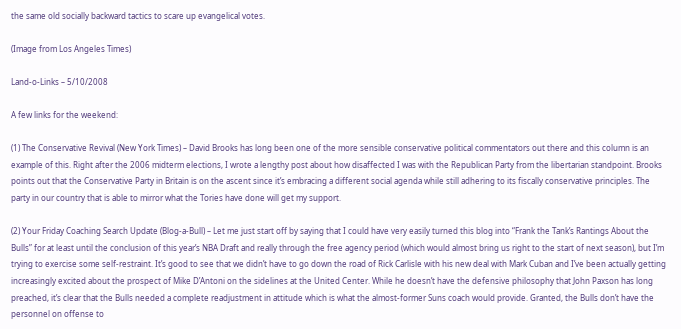the same old socially backward tactics to scare up evangelical votes.

(Image from Los Angeles Times)

Land-o-Links – 5/10/2008

A few links for the weekend:

(1) The Conservative Revival (New York Times) – David Brooks has long been one of the more sensible conservative political commentators out there and this column is an example of this. Right after the 2006 midterm elections, I wrote a lengthy post about how disaffected I was with the Republican Party from the libertarian standpoint. Brooks points out that the Conservative Party in Britain is on the ascent since it’s embracing a different social agenda while still adhering to its fiscally conservative principles. The party in our country that is able to mirror what the Tories have done will get my support.

(2) Your Friday Coaching Search Update (Blog-a-Bull) – Let me just start off by saying that I could have very easily turned this blog into “Frank the Tank’s Rantings About the Bulls” for at least until the conclusion of this year’s NBA Draft and really through the free agency period (which would almost bring us right to the start of next season), but I’m trying to exercise some self-restraint. It’s good to see that we didn’t have to go down the road of Rick Carlisle with his new deal with Mark Cuban and I’ve been actually getting increasingly excited about the prospect of Mike D’Antoni on the sidelines at the United Center. While he doesn’t have the defensive philosophy that John Paxson has long preached, it’s clear that the Bulls needed a complete readjustment in attitude which is what the almost-former Suns coach would provide. Granted, the Bulls don’t have the personnel on offense to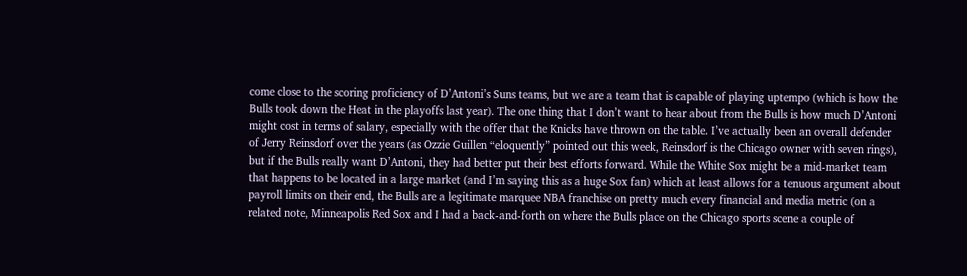come close to the scoring proficiency of D’Antoni’s Suns teams, but we are a team that is capable of playing uptempo (which is how the Bulls took down the Heat in the playoffs last year). The one thing that I don’t want to hear about from the Bulls is how much D’Antoni might cost in terms of salary, especially with the offer that the Knicks have thrown on the table. I’ve actually been an overall defender of Jerry Reinsdorf over the years (as Ozzie Guillen “eloquently” pointed out this week, Reinsdorf is the Chicago owner with seven rings), but if the Bulls really want D’Antoni, they had better put their best efforts forward. While the White Sox might be a mid-market team that happens to be located in a large market (and I’m saying this as a huge Sox fan) which at least allows for a tenuous argument about payroll limits on their end, the Bulls are a legitimate marquee NBA franchise on pretty much every financial and media metric (on a related note, Minneapolis Red Sox and I had a back-and-forth on where the Bulls place on the Chicago sports scene a couple of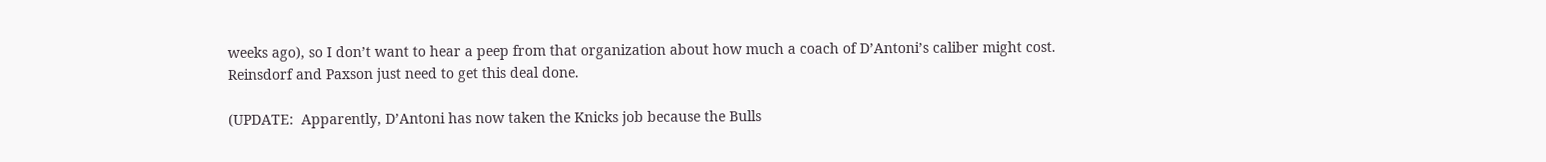weeks ago), so I don’t want to hear a peep from that organization about how much a coach of D’Antoni’s caliber might cost. Reinsdorf and Paxson just need to get this deal done.

(UPDATE:  Apparently, D’Antoni has now taken the Knicks job because the Bulls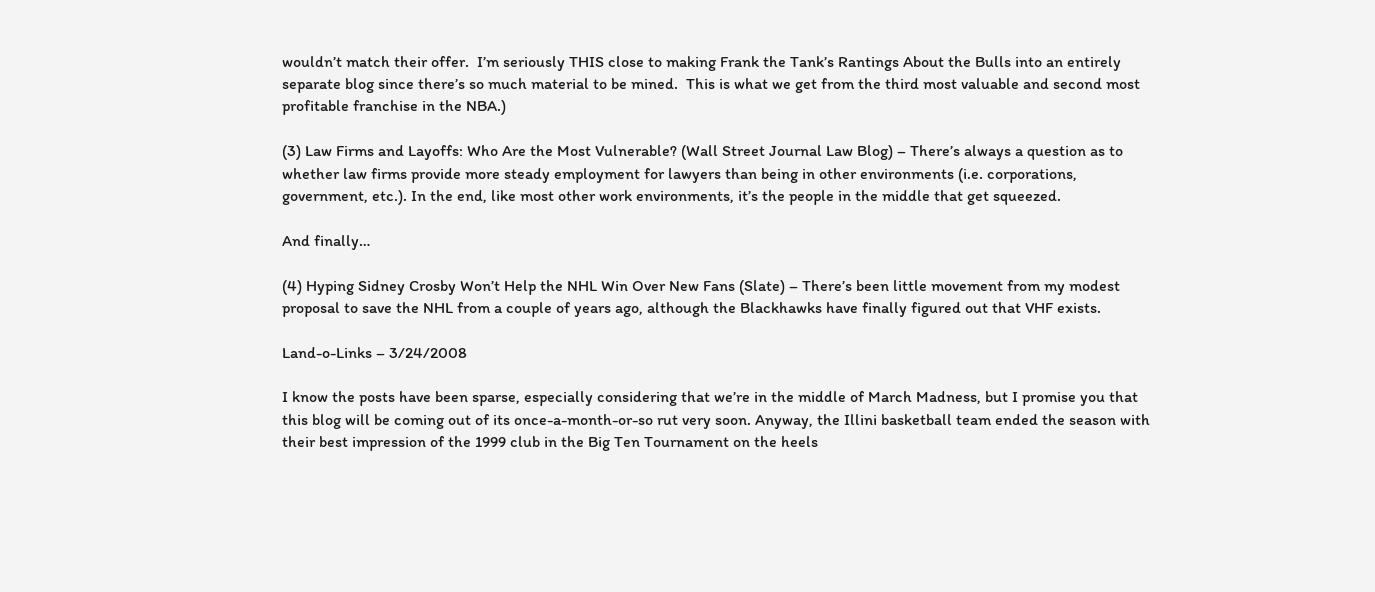wouldn’t match their offer.  I’m seriously THIS close to making Frank the Tank’s Rantings About the Bulls into an entirely separate blog since there’s so much material to be mined.  This is what we get from the third most valuable and second most profitable franchise in the NBA.)

(3) Law Firms and Layoffs: Who Are the Most Vulnerable? (Wall Street Journal Law Blog) – There’s always a question as to whether law firms provide more steady employment for lawyers than being in other environments (i.e. corporations, government, etc.). In the end, like most other work environments, it’s the people in the middle that get squeezed.

And finally…

(4) Hyping Sidney Crosby Won’t Help the NHL Win Over New Fans (Slate) – There’s been little movement from my modest proposal to save the NHL from a couple of years ago, although the Blackhawks have finally figured out that VHF exists.

Land-o-Links – 3/24/2008

I know the posts have been sparse, especially considering that we’re in the middle of March Madness, but I promise you that this blog will be coming out of its once-a-month-or-so rut very soon. Anyway, the Illini basketball team ended the season with their best impression of the 1999 club in the Big Ten Tournament on the heels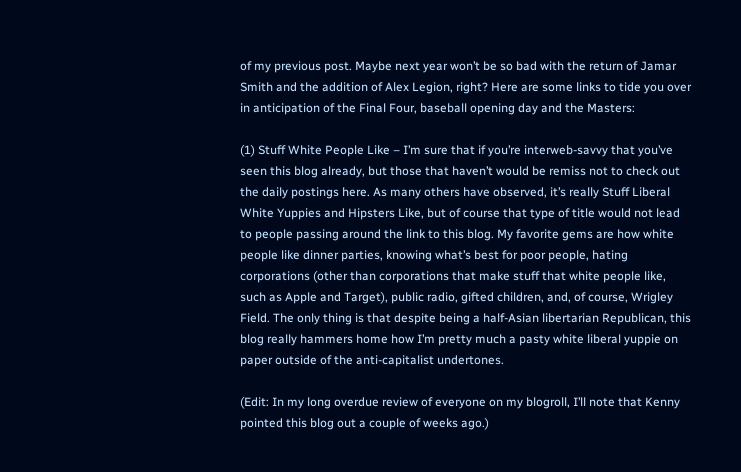of my previous post. Maybe next year won’t be so bad with the return of Jamar Smith and the addition of Alex Legion, right? Here are some links to tide you over in anticipation of the Final Four, baseball opening day and the Masters:

(1) Stuff White People Like – I’m sure that if you’re interweb-savvy that you’ve seen this blog already, but those that haven’t would be remiss not to check out the daily postings here. As many others have observed, it’s really Stuff Liberal White Yuppies and Hipsters Like, but of course that type of title would not lead to people passing around the link to this blog. My favorite gems are how white people like dinner parties, knowing what’s best for poor people, hating corporations (other than corporations that make stuff that white people like, such as Apple and Target), public radio, gifted children, and, of course, Wrigley Field. The only thing is that despite being a half-Asian libertarian Republican, this blog really hammers home how I’m pretty much a pasty white liberal yuppie on paper outside of the anti-capitalist undertones.

(Edit: In my long overdue review of everyone on my blogroll, I’ll note that Kenny pointed this blog out a couple of weeks ago.)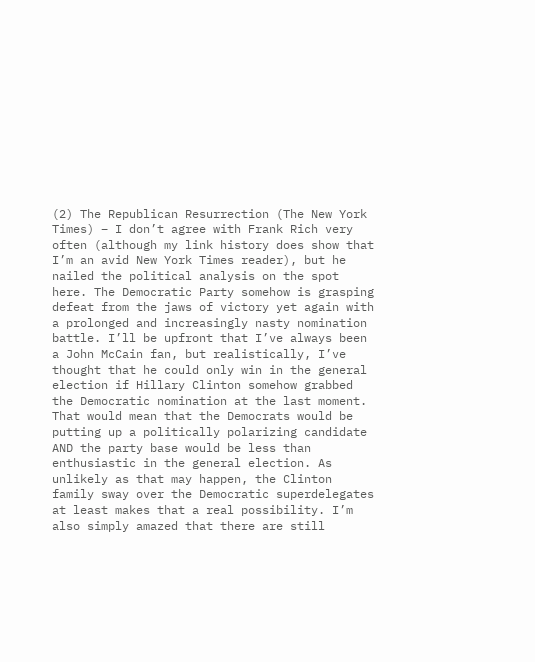(2) The Republican Resurrection (The New York Times) – I don’t agree with Frank Rich very often (although my link history does show that I’m an avid New York Times reader), but he nailed the political analysis on the spot here. The Democratic Party somehow is grasping defeat from the jaws of victory yet again with a prolonged and increasingly nasty nomination battle. I’ll be upfront that I’ve always been a John McCain fan, but realistically, I’ve thought that he could only win in the general election if Hillary Clinton somehow grabbed the Democratic nomination at the last moment. That would mean that the Democrats would be putting up a politically polarizing candidate AND the party base would be less than enthusiastic in the general election. As unlikely as that may happen, the Clinton family sway over the Democratic superdelegates at least makes that a real possibility. I’m also simply amazed that there are still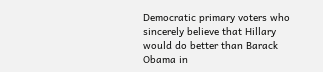Democratic primary voters who sincerely believe that Hillary would do better than Barack Obama in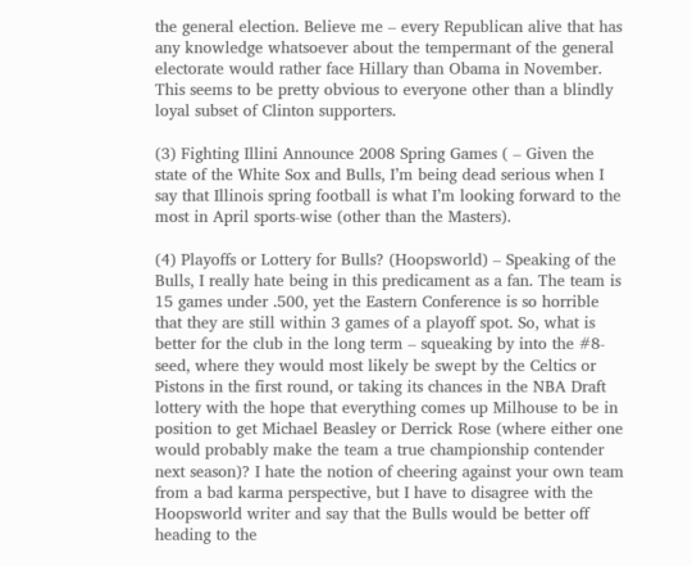the general election. Believe me – every Republican alive that has any knowledge whatsoever about the tempermant of the general electorate would rather face Hillary than Obama in November. This seems to be pretty obvious to everyone other than a blindly loyal subset of Clinton supporters.

(3) Fighting Illini Announce 2008 Spring Games ( – Given the state of the White Sox and Bulls, I’m being dead serious when I say that Illinois spring football is what I’m looking forward to the most in April sports-wise (other than the Masters).

(4) Playoffs or Lottery for Bulls? (Hoopsworld) – Speaking of the Bulls, I really hate being in this predicament as a fan. The team is 15 games under .500, yet the Eastern Conference is so horrible that they are still within 3 games of a playoff spot. So, what is better for the club in the long term – squeaking by into the #8-seed, where they would most likely be swept by the Celtics or Pistons in the first round, or taking its chances in the NBA Draft lottery with the hope that everything comes up Milhouse to be in position to get Michael Beasley or Derrick Rose (where either one would probably make the team a true championship contender next season)? I hate the notion of cheering against your own team from a bad karma perspective, but I have to disagree with the Hoopsworld writer and say that the Bulls would be better off heading to the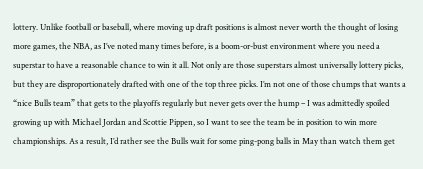lottery. Unlike football or baseball, where moving up draft positions is almost never worth the thought of losing more games, the NBA, as I’ve noted many times before, is a boom-or-bust environment where you need a superstar to have a reasonable chance to win it all. Not only are those superstars almost universally lottery picks, but they are disproportionately drafted with one of the top three picks. I’m not one of those chumps that wants a “nice Bulls team” that gets to the playoffs regularly but never gets over the hump – I was admittedly spoiled growing up with Michael Jordan and Scottie Pippen, so I want to see the team be in position to win more championships. As a result, I’d rather see the Bulls wait for some ping-pong balls in May than watch them get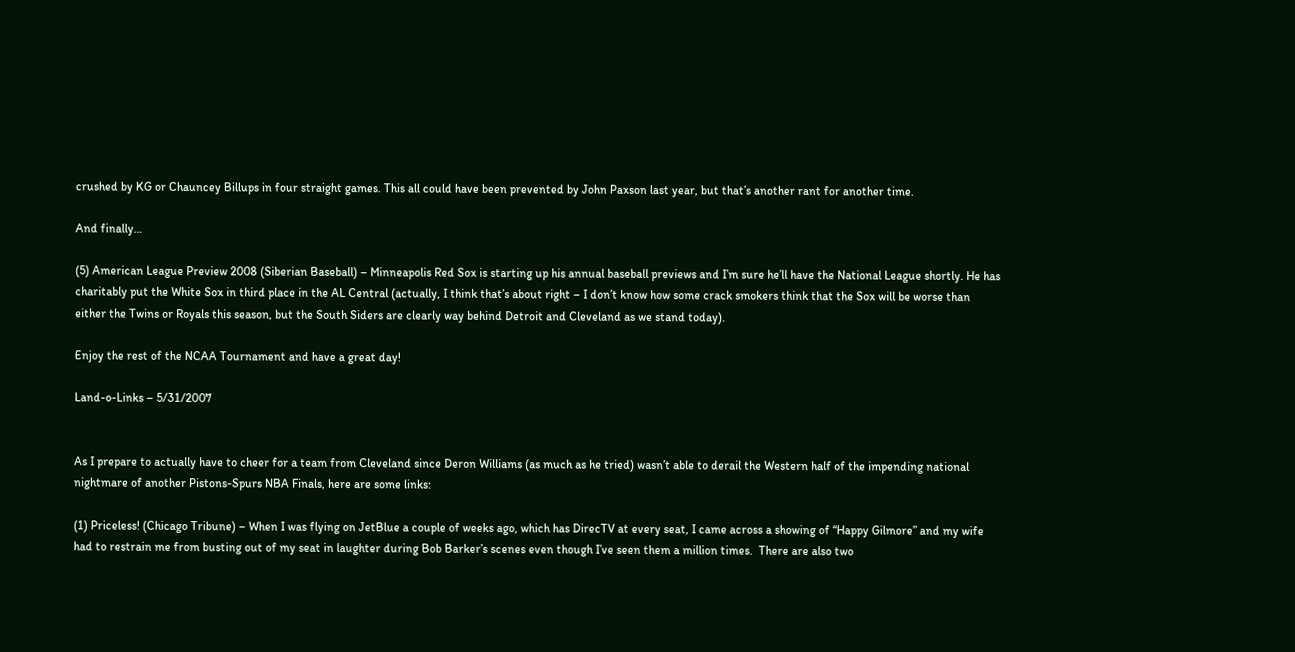crushed by KG or Chauncey Billups in four straight games. This all could have been prevented by John Paxson last year, but that’s another rant for another time.

And finally…

(5) American League Preview 2008 (Siberian Baseball) – Minneapolis Red Sox is starting up his annual baseball previews and I’m sure he’ll have the National League shortly. He has charitably put the White Sox in third place in the AL Central (actually, I think that’s about right – I don’t know how some crack smokers think that the Sox will be worse than either the Twins or Royals this season, but the South Siders are clearly way behind Detroit and Cleveland as we stand today).

Enjoy the rest of the NCAA Tournament and have a great day!

Land-o-Links – 5/31/2007


As I prepare to actually have to cheer for a team from Cleveland since Deron Williams (as much as he tried) wasn’t able to derail the Western half of the impending national nightmare of another Pistons-Spurs NBA Finals, here are some links:

(1) Priceless! (Chicago Tribune) – When I was flying on JetBlue a couple of weeks ago, which has DirecTV at every seat, I came across a showing of “Happy Gilmore” and my wife had to restrain me from busting out of my seat in laughter during Bob Barker’s scenes even though I’ve seen them a million times.  There are also two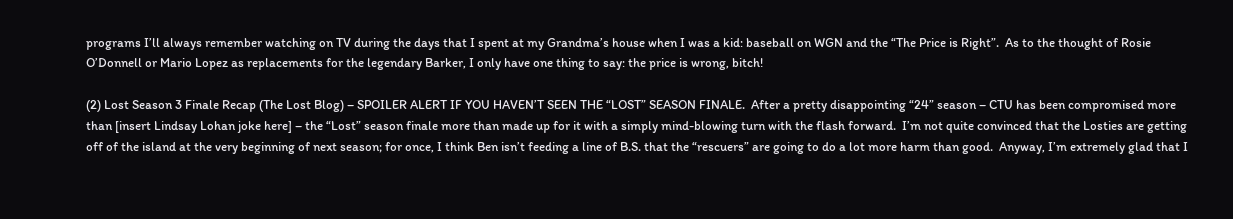programs I’ll always remember watching on TV during the days that I spent at my Grandma’s house when I was a kid: baseball on WGN and the “The Price is Right”.  As to the thought of Rosie O’Donnell or Mario Lopez as replacements for the legendary Barker, I only have one thing to say: the price is wrong, bitch!

(2) Lost Season 3 Finale Recap (The Lost Blog) – SPOILER ALERT IF YOU HAVEN’T SEEN THE “LOST” SEASON FINALE.  After a pretty disappointing “24” season – CTU has been compromised more than [insert Lindsay Lohan joke here] – the “Lost” season finale more than made up for it with a simply mind-blowing turn with the flash forward.  I’m not quite convinced that the Losties are getting off of the island at the very beginning of next season; for once, I think Ben isn’t feeding a line of B.S. that the “rescuers” are going to do a lot more harm than good.  Anyway, I’m extremely glad that I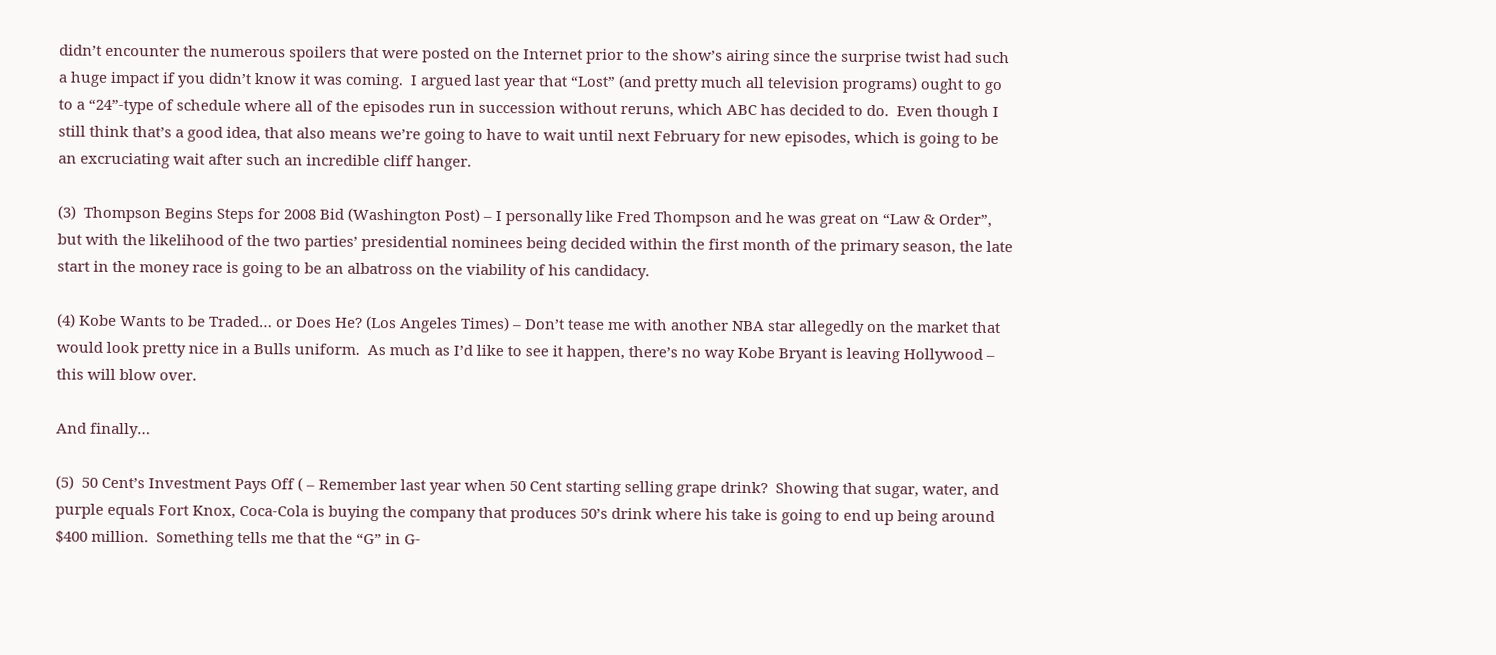didn’t encounter the numerous spoilers that were posted on the Internet prior to the show’s airing since the surprise twist had such a huge impact if you didn’t know it was coming.  I argued last year that “Lost” (and pretty much all television programs) ought to go to a “24”-type of schedule where all of the episodes run in succession without reruns, which ABC has decided to do.  Even though I still think that’s a good idea, that also means we’re going to have to wait until next February for new episodes, which is going to be an excruciating wait after such an incredible cliff hanger.

(3)  Thompson Begins Steps for 2008 Bid (Washington Post) – I personally like Fred Thompson and he was great on “Law & Order”, but with the likelihood of the two parties’ presidential nominees being decided within the first month of the primary season, the late start in the money race is going to be an albatross on the viability of his candidacy.

(4) Kobe Wants to be Traded… or Does He? (Los Angeles Times) – Don’t tease me with another NBA star allegedly on the market that would look pretty nice in a Bulls uniform.  As much as I’d like to see it happen, there’s no way Kobe Bryant is leaving Hollywood – this will blow over.

And finally…

(5)  50 Cent’s Investment Pays Off ( – Remember last year when 50 Cent starting selling grape drink?  Showing that sugar, water, and purple equals Fort Knox, Coca-Cola is buying the company that produces 50’s drink where his take is going to end up being around $400 million.  Something tells me that the “G” in G-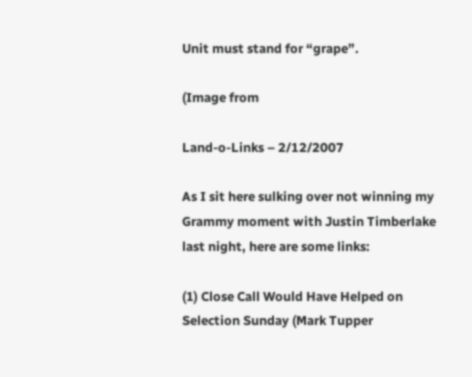Unit must stand for “grape”.

(Image from

Land-o-Links – 2/12/2007

As I sit here sulking over not winning my Grammy moment with Justin Timberlake last night, here are some links:

(1) Close Call Would Have Helped on Selection Sunday (Mark Tupper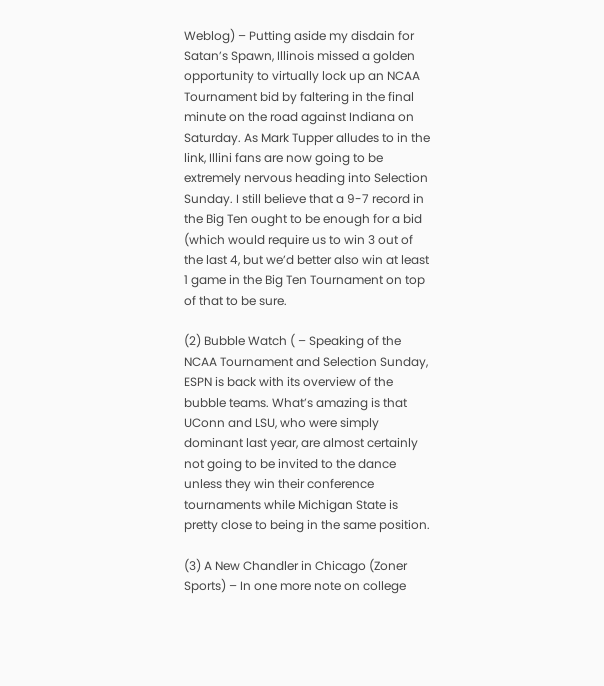Weblog) – Putting aside my disdain for Satan’s Spawn, Illinois missed a golden opportunity to virtually lock up an NCAA Tournament bid by faltering in the final minute on the road against Indiana on Saturday. As Mark Tupper alludes to in the link, Illini fans are now going to be extremely nervous heading into Selection Sunday. I still believe that a 9-7 record in the Big Ten ought to be enough for a bid (which would require us to win 3 out of the last 4, but we’d better also win at least 1 game in the Big Ten Tournament on top of that to be sure.

(2) Bubble Watch ( – Speaking of the NCAA Tournament and Selection Sunday, ESPN is back with its overview of the bubble teams. What’s amazing is that UConn and LSU, who were simply dominant last year, are almost certainly not going to be invited to the dance unless they win their conference tournaments while Michigan State is pretty close to being in the same position.

(3) A New Chandler in Chicago (Zoner Sports) – In one more note on college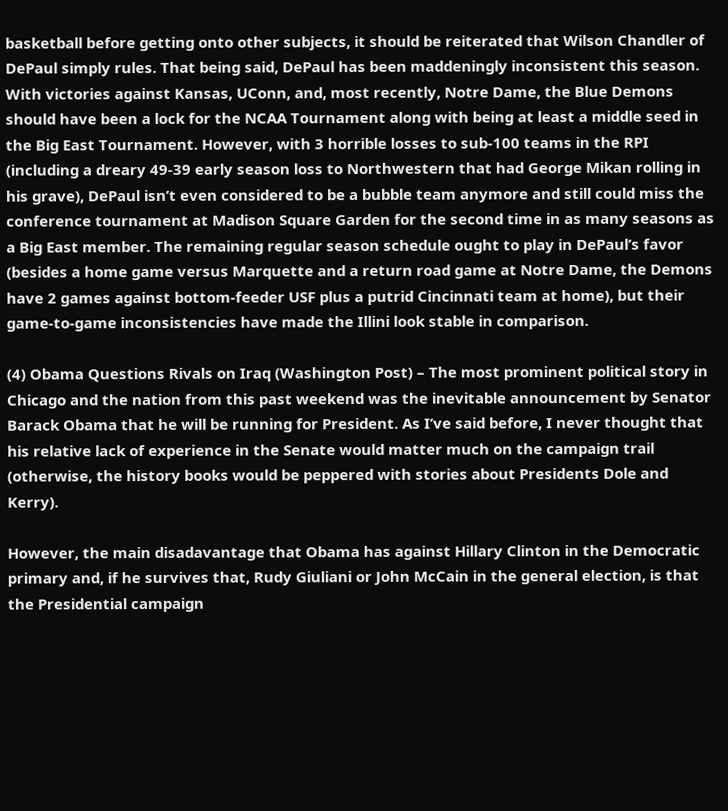basketball before getting onto other subjects, it should be reiterated that Wilson Chandler of DePaul simply rules. That being said, DePaul has been maddeningly inconsistent this season. With victories against Kansas, UConn, and, most recently, Notre Dame, the Blue Demons should have been a lock for the NCAA Tournament along with being at least a middle seed in the Big East Tournament. However, with 3 horrible losses to sub-100 teams in the RPI (including a dreary 49-39 early season loss to Northwestern that had George Mikan rolling in his grave), DePaul isn’t even considered to be a bubble team anymore and still could miss the conference tournament at Madison Square Garden for the second time in as many seasons as a Big East member. The remaining regular season schedule ought to play in DePaul’s favor (besides a home game versus Marquette and a return road game at Notre Dame, the Demons have 2 games against bottom-feeder USF plus a putrid Cincinnati team at home), but their game-to-game inconsistencies have made the Illini look stable in comparison.

(4) Obama Questions Rivals on Iraq (Washington Post) – The most prominent political story in Chicago and the nation from this past weekend was the inevitable announcement by Senator Barack Obama that he will be running for President. As I’ve said before, I never thought that his relative lack of experience in the Senate would matter much on the campaign trail (otherwise, the history books would be peppered with stories about Presidents Dole and Kerry).

However, the main disadavantage that Obama has against Hillary Clinton in the Democratic primary and, if he survives that, Rudy Giuliani or John McCain in the general election, is that the Presidential campaign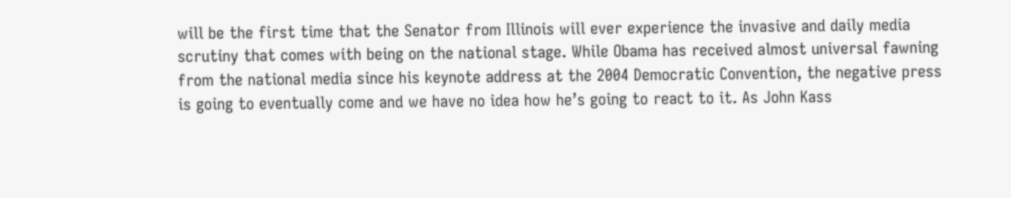will be the first time that the Senator from Illinois will ever experience the invasive and daily media scrutiny that comes with being on the national stage. While Obama has received almost universal fawning from the national media since his keynote address at the 2004 Democratic Convention, the negative press is going to eventually come and we have no idea how he’s going to react to it. As John Kass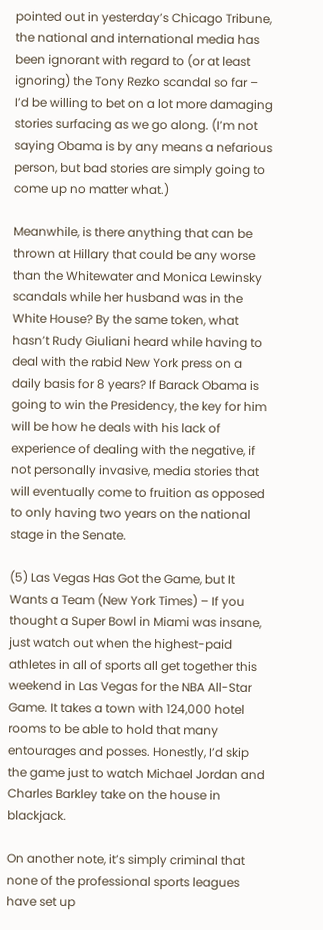pointed out in yesterday’s Chicago Tribune, the national and international media has been ignorant with regard to (or at least ignoring) the Tony Rezko scandal so far – I’d be willing to bet on a lot more damaging stories surfacing as we go along. (I’m not saying Obama is by any means a nefarious person, but bad stories are simply going to come up no matter what.)

Meanwhile, is there anything that can be thrown at Hillary that could be any worse than the Whitewater and Monica Lewinsky scandals while her husband was in the White House? By the same token, what hasn’t Rudy Giuliani heard while having to deal with the rabid New York press on a daily basis for 8 years? If Barack Obama is going to win the Presidency, the key for him will be how he deals with his lack of experience of dealing with the negative, if not personally invasive, media stories that will eventually come to fruition as opposed to only having two years on the national stage in the Senate.

(5) Las Vegas Has Got the Game, but It Wants a Team (New York Times) – If you thought a Super Bowl in Miami was insane, just watch out when the highest-paid athletes in all of sports all get together this weekend in Las Vegas for the NBA All-Star Game. It takes a town with 124,000 hotel rooms to be able to hold that many entourages and posses. Honestly, I’d skip the game just to watch Michael Jordan and Charles Barkley take on the house in blackjack.

On another note, it’s simply criminal that none of the professional sports leagues have set up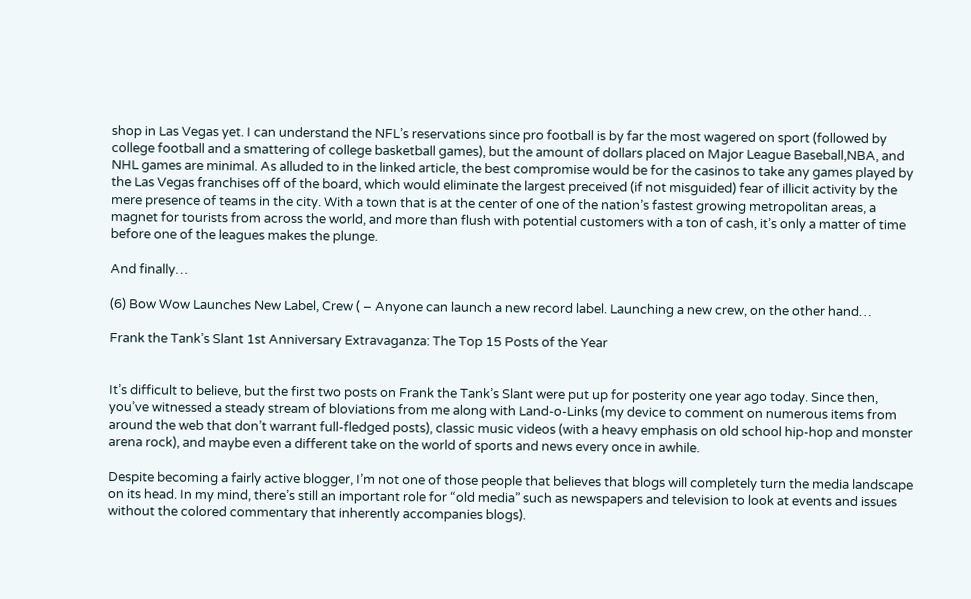shop in Las Vegas yet. I can understand the NFL’s reservations since pro football is by far the most wagered on sport (followed by college football and a smattering of college basketball games), but the amount of dollars placed on Major League Baseball,NBA, and NHL games are minimal. As alluded to in the linked article, the best compromise would be for the casinos to take any games played by the Las Vegas franchises off of the board, which would eliminate the largest preceived (if not misguided) fear of illicit activity by the mere presence of teams in the city. With a town that is at the center of one of the nation’s fastest growing metropolitan areas, a magnet for tourists from across the world, and more than flush with potential customers with a ton of cash, it’s only a matter of time before one of the leagues makes the plunge.

And finally…

(6) Bow Wow Launches New Label, Crew ( – Anyone can launch a new record label. Launching a new crew, on the other hand…

Frank the Tank’s Slant 1st Anniversary Extravaganza: The Top 15 Posts of the Year


It’s difficult to believe, but the first two posts on Frank the Tank’s Slant were put up for posterity one year ago today. Since then, you’ve witnessed a steady stream of bloviations from me along with Land-o-Links (my device to comment on numerous items from around the web that don’t warrant full-fledged posts), classic music videos (with a heavy emphasis on old school hip-hop and monster arena rock), and maybe even a different take on the world of sports and news every once in awhile.

Despite becoming a fairly active blogger, I’m not one of those people that believes that blogs will completely turn the media landscape on its head. In my mind, there’s still an important role for “old media” such as newspapers and television to look at events and issues without the colored commentary that inherently accompanies blogs).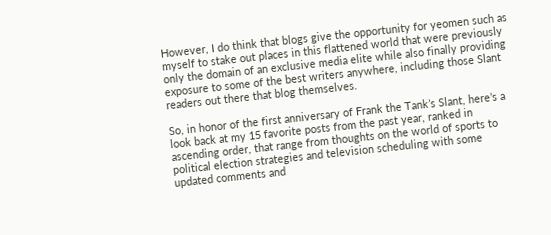However, I do think that blogs give the opportunity for yeomen such as myself to stake out places in this flattened world that were previously only the domain of an exclusive media elite while also finally providing exposure to some of the best writers anywhere, including those Slant readers out there that blog themselves.

So, in honor of the first anniversary of Frank the Tank’s Slant, here’s a look back at my 15 favorite posts from the past year, ranked in ascending order, that range from thoughts on the world of sports to political election strategies and television scheduling with some updated comments and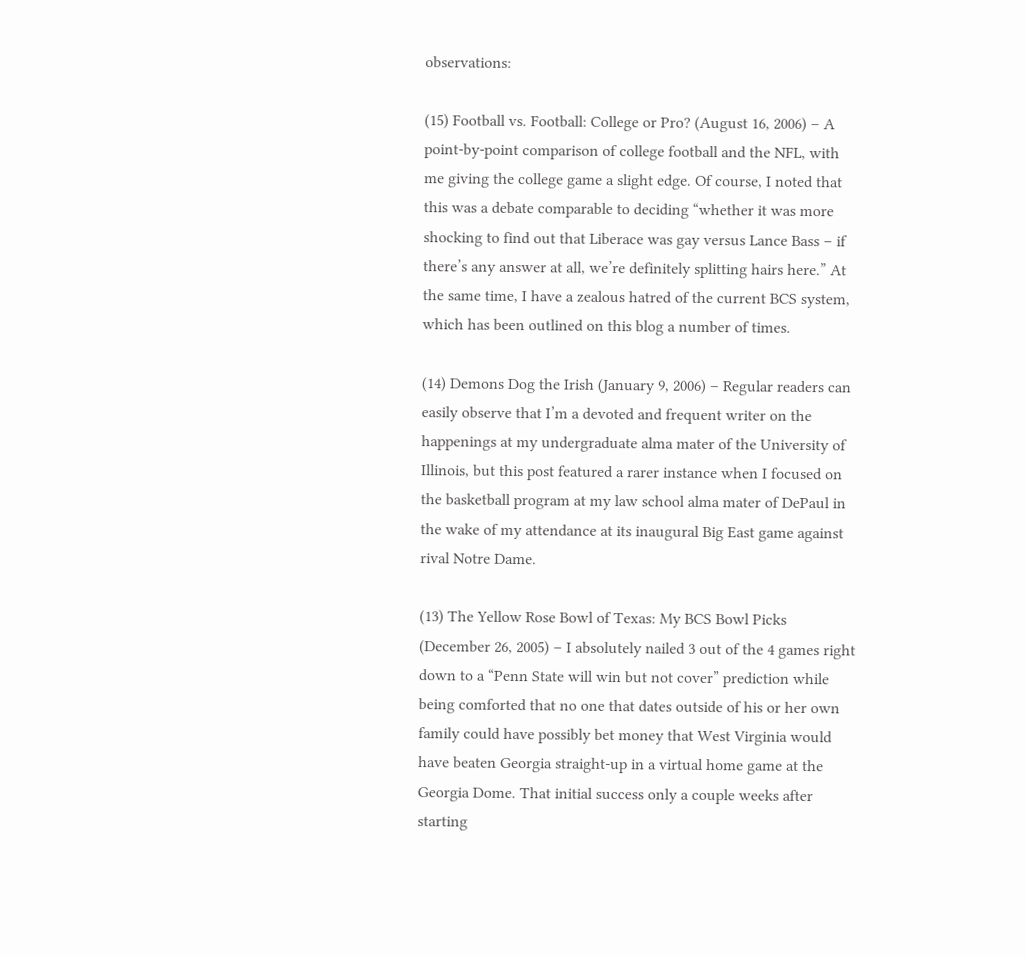observations:

(15) Football vs. Football: College or Pro? (August 16, 2006) – A point-by-point comparison of college football and the NFL, with me giving the college game a slight edge. Of course, I noted that this was a debate comparable to deciding “whether it was more shocking to find out that Liberace was gay versus Lance Bass – if there’s any answer at all, we’re definitely splitting hairs here.” At the same time, I have a zealous hatred of the current BCS system, which has been outlined on this blog a number of times.

(14) Demons Dog the Irish (January 9, 2006) – Regular readers can easily observe that I’m a devoted and frequent writer on the happenings at my undergraduate alma mater of the University of Illinois, but this post featured a rarer instance when I focused on the basketball program at my law school alma mater of DePaul in the wake of my attendance at its inaugural Big East game against rival Notre Dame.

(13) The Yellow Rose Bowl of Texas: My BCS Bowl Picks (December 26, 2005) – I absolutely nailed 3 out of the 4 games right down to a “Penn State will win but not cover” prediction while being comforted that no one that dates outside of his or her own family could have possibly bet money that West Virginia would have beaten Georgia straight-up in a virtual home game at the Georgia Dome. That initial success only a couple weeks after starting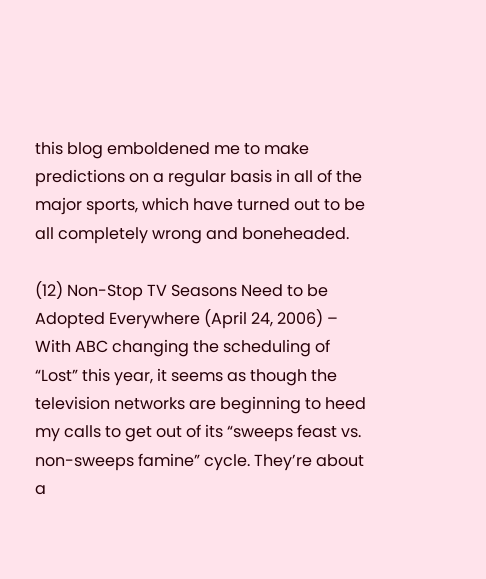this blog emboldened me to make predictions on a regular basis in all of the major sports, which have turned out to be all completely wrong and boneheaded.

(12) Non-Stop TV Seasons Need to be Adopted Everywhere (April 24, 2006) – With ABC changing the scheduling of “Lost” this year, it seems as though the television networks are beginning to heed my calls to get out of its “sweeps feast vs. non-sweeps famine” cycle. They’re about a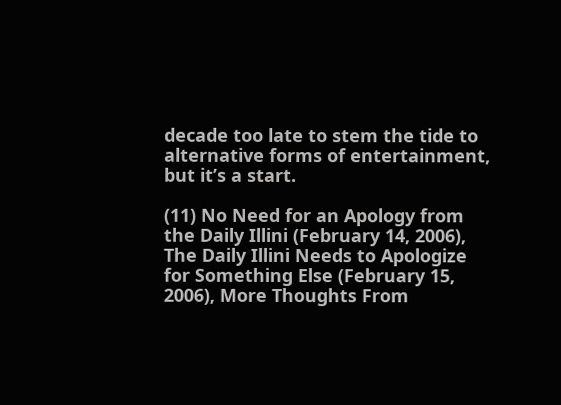decade too late to stem the tide to alternative forms of entertainment, but it’s a start.

(11) No Need for an Apology from the Daily Illini (February 14, 2006), The Daily Illini Needs to Apologize for Something Else (February 15, 2006), More Thoughts From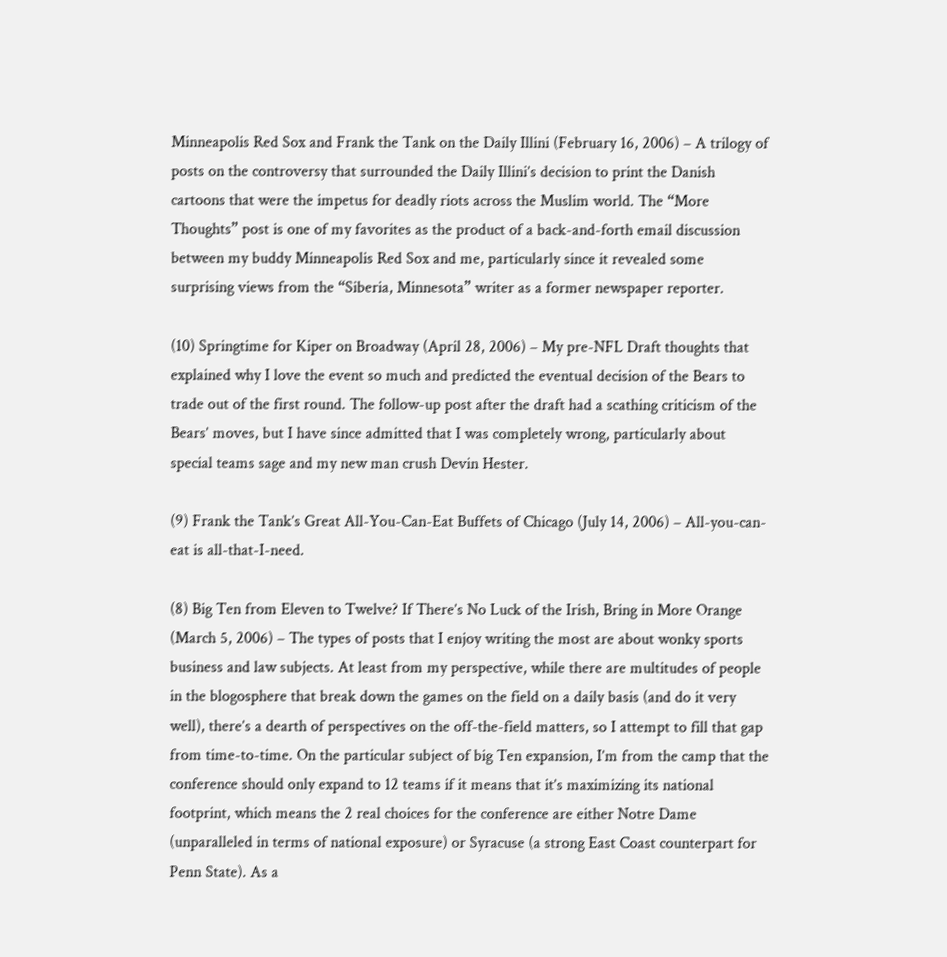Minneapolis Red Sox and Frank the Tank on the Daily Illini (February 16, 2006) – A trilogy of posts on the controversy that surrounded the Daily Illini’s decision to print the Danish cartoons that were the impetus for deadly riots across the Muslim world. The “More Thoughts” post is one of my favorites as the product of a back-and-forth email discussion between my buddy Minneapolis Red Sox and me, particularly since it revealed some surprising views from the “Siberia, Minnesota” writer as a former newspaper reporter.

(10) Springtime for Kiper on Broadway (April 28, 2006) – My pre-NFL Draft thoughts that explained why I love the event so much and predicted the eventual decision of the Bears to trade out of the first round. The follow-up post after the draft had a scathing criticism of the Bears’ moves, but I have since admitted that I was completely wrong, particularly about special teams sage and my new man crush Devin Hester.

(9) Frank the Tank’s Great All-You-Can-Eat Buffets of Chicago (July 14, 2006) – All-you-can-eat is all-that-I-need.

(8) Big Ten from Eleven to Twelve? If There’s No Luck of the Irish, Bring in More Orange (March 5, 2006) – The types of posts that I enjoy writing the most are about wonky sports business and law subjects. At least from my perspective, while there are multitudes of people in the blogosphere that break down the games on the field on a daily basis (and do it very well), there’s a dearth of perspectives on the off-the-field matters, so I attempt to fill that gap from time-to-time. On the particular subject of big Ten expansion, I’m from the camp that the conference should only expand to 12 teams if it means that it’s maximizing its national footprint, which means the 2 real choices for the conference are either Notre Dame (unparalleled in terms of national exposure) or Syracuse (a strong East Coast counterpart for Penn State). As a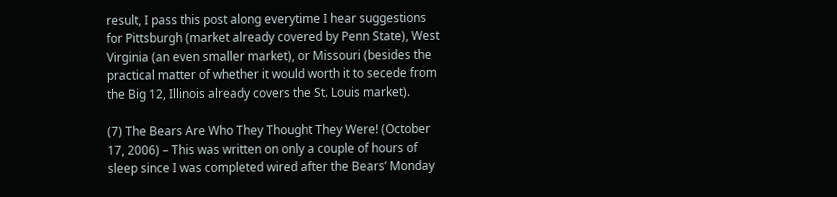result, I pass this post along everytime I hear suggestions for Pittsburgh (market already covered by Penn State), West Virginia (an even smaller market), or Missouri (besides the practical matter of whether it would worth it to secede from the Big 12, Illinois already covers the St. Louis market).

(7) The Bears Are Who They Thought They Were! (October 17, 2006) – This was written on only a couple of hours of sleep since I was completed wired after the Bears’ Monday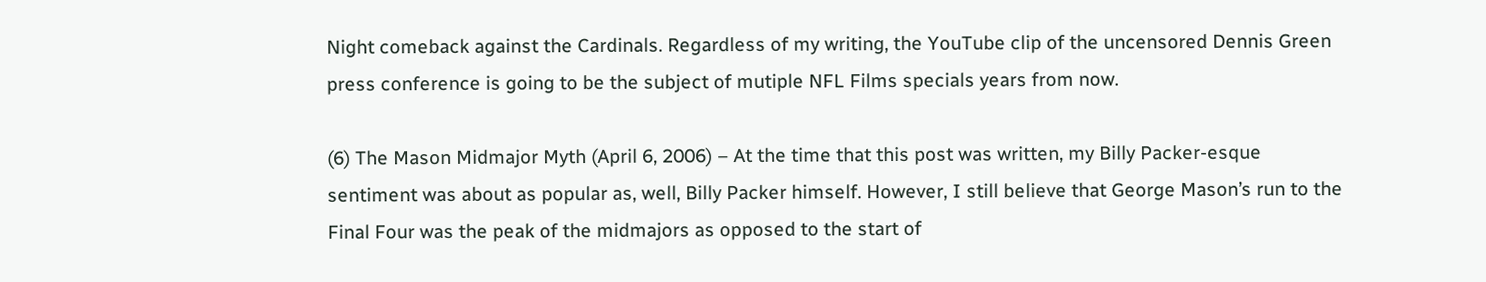Night comeback against the Cardinals. Regardless of my writing, the YouTube clip of the uncensored Dennis Green press conference is going to be the subject of mutiple NFL Films specials years from now.

(6) The Mason Midmajor Myth (April 6, 2006) – At the time that this post was written, my Billy Packer-esque sentiment was about as popular as, well, Billy Packer himself. However, I still believe that George Mason’s run to the Final Four was the peak of the midmajors as opposed to the start of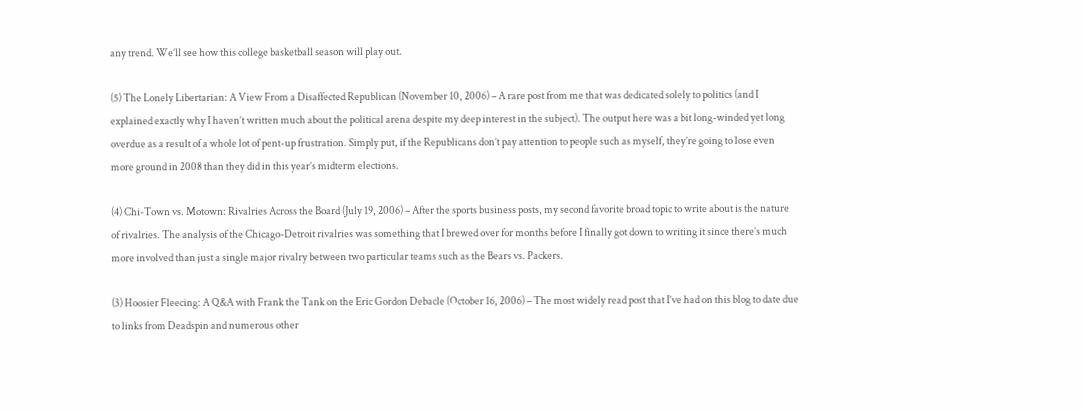any trend. We’ll see how this college basketball season will play out.

(5) The Lonely Libertarian: A View From a Disaffected Republican (November 10, 2006) – A rare post from me that was dedicated solely to politics (and I explained exactly why I haven’t written much about the political arena despite my deep interest in the subject). The output here was a bit long-winded yet long overdue as a result of a whole lot of pent-up frustration. Simply put, if the Republicans don’t pay attention to people such as myself, they’re going to lose even more ground in 2008 than they did in this year’s midterm elections.

(4) Chi-Town vs. Motown: Rivalries Across the Board (July 19, 2006) – After the sports business posts, my second favorite broad topic to write about is the nature of rivalries. The analysis of the Chicago-Detroit rivalries was something that I brewed over for months before I finally got down to writing it since there’s much more involved than just a single major rivalry between two particular teams such as the Bears vs. Packers.

(3) Hoosier Fleecing: A Q&A with Frank the Tank on the Eric Gordon Debacle (October 16, 2006) – The most widely read post that I’ve had on this blog to date due to links from Deadspin and numerous other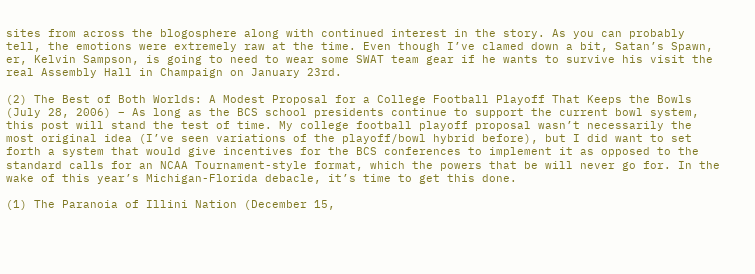sites from across the blogosphere along with continued interest in the story. As you can probably tell, the emotions were extremely raw at the time. Even though I’ve clamed down a bit, Satan’s Spawn, er, Kelvin Sampson, is going to need to wear some SWAT team gear if he wants to survive his visit the real Assembly Hall in Champaign on January 23rd.

(2) The Best of Both Worlds: A Modest Proposal for a College Football Playoff That Keeps the Bowls (July 28, 2006) – As long as the BCS school presidents continue to support the current bowl system, this post will stand the test of time. My college football playoff proposal wasn’t necessarily the most original idea (I’ve seen variations of the playoff/bowl hybrid before), but I did want to set forth a system that would give incentives for the BCS conferences to implement it as opposed to the standard calls for an NCAA Tournament-style format, which the powers that be will never go for. In the wake of this year’s Michigan-Florida debacle, it’s time to get this done.

(1) The Paranoia of Illini Nation (December 15,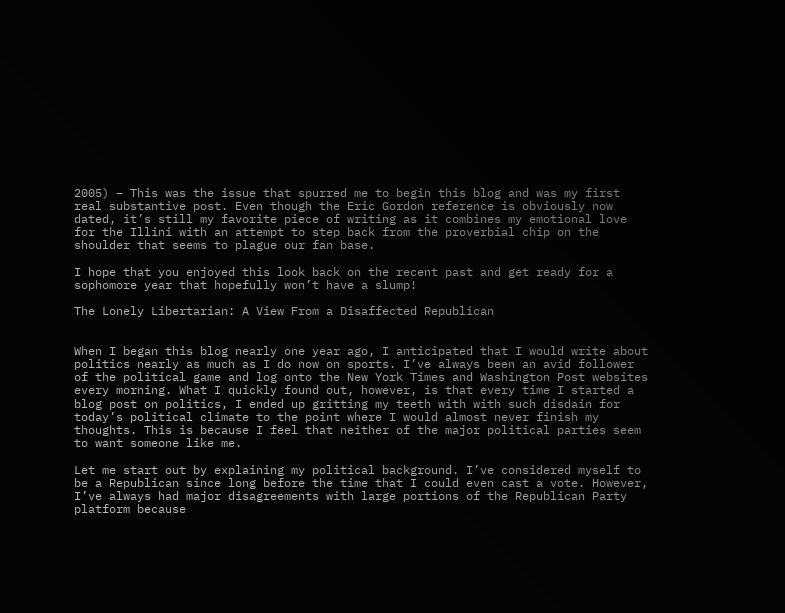2005) – This was the issue that spurred me to begin this blog and was my first real substantive post. Even though the Eric Gordon reference is obviously now dated, it’s still my favorite piece of writing as it combines my emotional love for the Illini with an attempt to step back from the proverbial chip on the shoulder that seems to plague our fan base.

I hope that you enjoyed this look back on the recent past and get ready for a sophomore year that hopefully won’t have a slump!

The Lonely Libertarian: A View From a Disaffected Republican


When I began this blog nearly one year ago, I anticipated that I would write about politics nearly as much as I do now on sports. I’ve always been an avid follower of the political game and log onto the New York Times and Washington Post websites every morning. What I quickly found out, however, is that every time I started a blog post on politics, I ended up gritting my teeth with with such disdain for today’s political climate to the point where I would almost never finish my thoughts. This is because I feel that neither of the major political parties seem to want someone like me.

Let me start out by explaining my political background. I’ve considered myself to be a Republican since long before the time that I could even cast a vote. However, I’ve always had major disagreements with large portions of the Republican Party platform because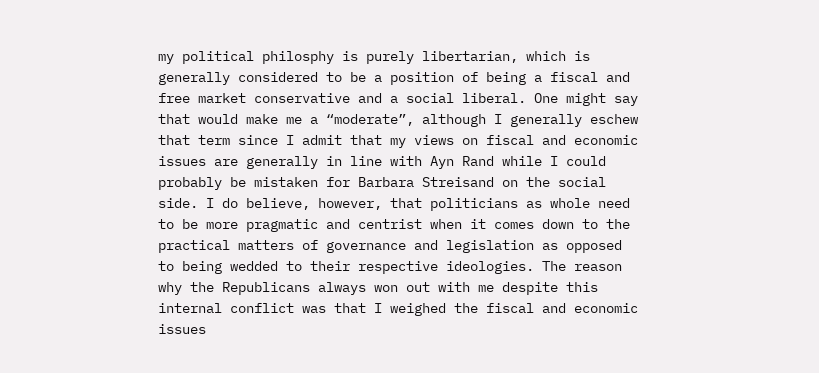my political philosphy is purely libertarian, which is generally considered to be a position of being a fiscal and free market conservative and a social liberal. One might say that would make me a “moderate”, although I generally eschew that term since I admit that my views on fiscal and economic issues are generally in line with Ayn Rand while I could probably be mistaken for Barbara Streisand on the social side. I do believe, however, that politicians as whole need to be more pragmatic and centrist when it comes down to the practical matters of governance and legislation as opposed to being wedded to their respective ideologies. The reason why the Republicans always won out with me despite this internal conflict was that I weighed the fiscal and economic issues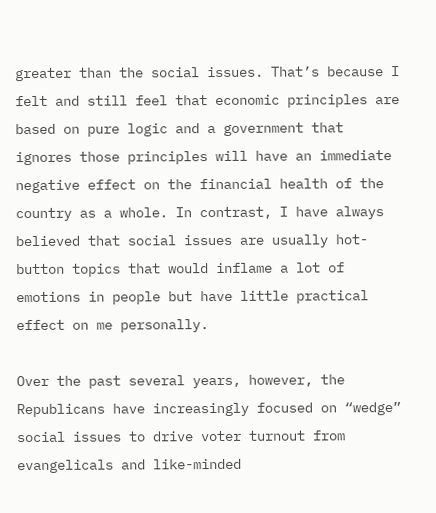greater than the social issues. That’s because I felt and still feel that economic principles are based on pure logic and a government that ignores those principles will have an immediate negative effect on the financial health of the country as a whole. In contrast, I have always believed that social issues are usually hot-button topics that would inflame a lot of emotions in people but have little practical effect on me personally.

Over the past several years, however, the Republicans have increasingly focused on “wedge” social issues to drive voter turnout from evangelicals and like-minded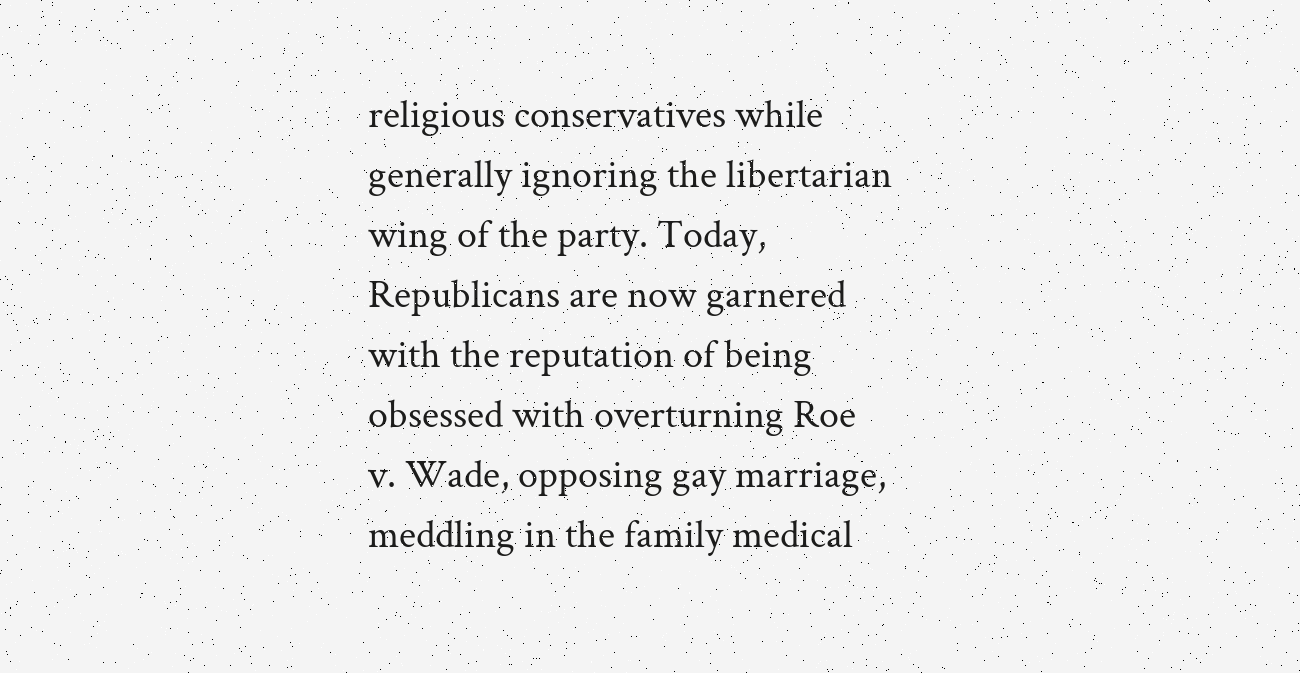religious conservatives while generally ignoring the libertarian wing of the party. Today, Republicans are now garnered with the reputation of being obsessed with overturning Roe v. Wade, opposing gay marriage, meddling in the family medical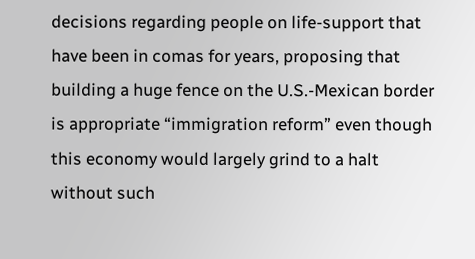decisions regarding people on life-support that have been in comas for years, proposing that building a huge fence on the U.S.-Mexican border is appropriate “immigration reform” even though this economy would largely grind to a halt without such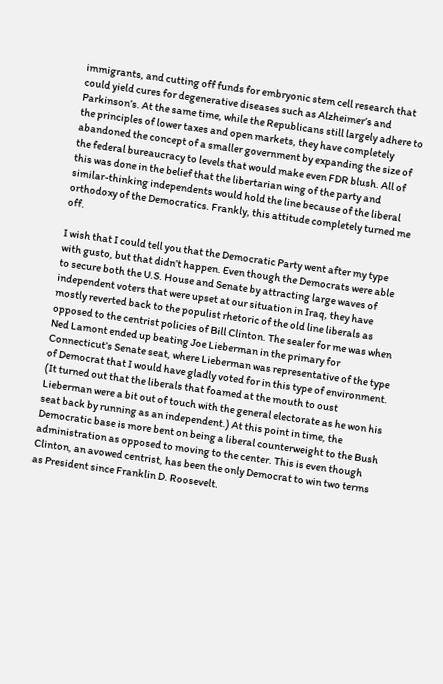immigrants, and cutting off funds for embryonic stem cell research that could yield cures for degenerative diseases such as Alzheimer’s and Parkinson’s. At the same time, while the Republicans still largely adhere to the principles of lower taxes and open markets, they have completely abandoned the concept of a smaller government by expanding the size of the federal bureaucracy to levels that would make even FDR blush. All of this was done in the belief that the libertarian wing of the party and similar-thinking independents would hold the line because of the liberal orthodoxy of the Democratics. Frankly, this attitude completely turned me off.

I wish that I could tell you that the Democratic Party went after my type with gusto, but that didn’t happen. Even though the Democrats were able to secure both the U.S. House and Senate by attracting large waves of independent voters that were upset at our situation in Iraq, they have mostly reverted back to the populist rhetoric of the old line liberals as opposed to the centrist policies of Bill Clinton. The sealer for me was when Ned Lamont ended up beating Joe Lieberman in the primary for Connecticut’s Senate seat, where Lieberman was representative of the type of Democrat that I would have gladly voted for in this type of environment. (It turned out that the liberals that foamed at the mouth to oust Lieberman were a bit out of touch with the general electorate as he won his seat back by running as an independent.) At this point in time, the Democratic base is more bent on being a liberal counterweight to the Bush administration as opposed to moving to the center. This is even though Clinton, an avowed centrist, has been the only Democrat to win two terms as President since Franklin D. Roosevelt.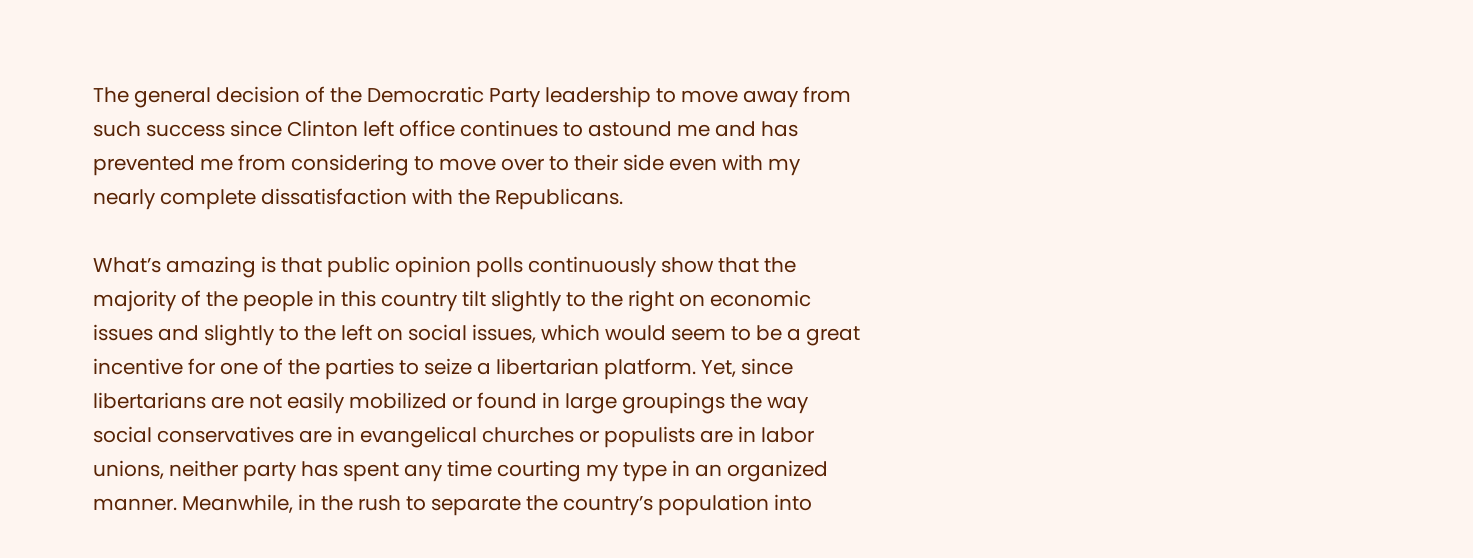The general decision of the Democratic Party leadership to move away from such success since Clinton left office continues to astound me and has prevented me from considering to move over to their side even with my nearly complete dissatisfaction with the Republicans.

What’s amazing is that public opinion polls continuously show that the majority of the people in this country tilt slightly to the right on economic issues and slightly to the left on social issues, which would seem to be a great incentive for one of the parties to seize a libertarian platform. Yet, since libertarians are not easily mobilized or found in large groupings the way social conservatives are in evangelical churches or populists are in labor unions, neither party has spent any time courting my type in an organized manner. Meanwhile, in the rush to separate the country’s population into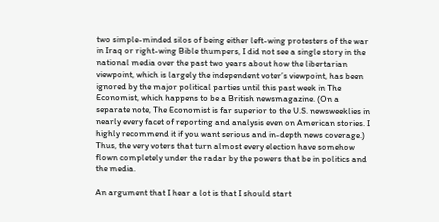two simple-minded silos of being either left-wing protesters of the war in Iraq or right-wing Bible thumpers, I did not see a single story in the national media over the past two years about how the libertarian viewpoint, which is largely the independent voter’s viewpoint, has been ignored by the major political parties until this past week in The Economist, which happens to be a British newsmagazine. (On a separate note, The Economist is far superior to the U.S. newsweeklies in nearly every facet of reporting and analysis even on American stories. I highly recommend it if you want serious and in-depth news coverage.) Thus, the very voters that turn almost every election have somehow flown completely under the radar by the powers that be in politics and the media.

An argument that I hear a lot is that I should start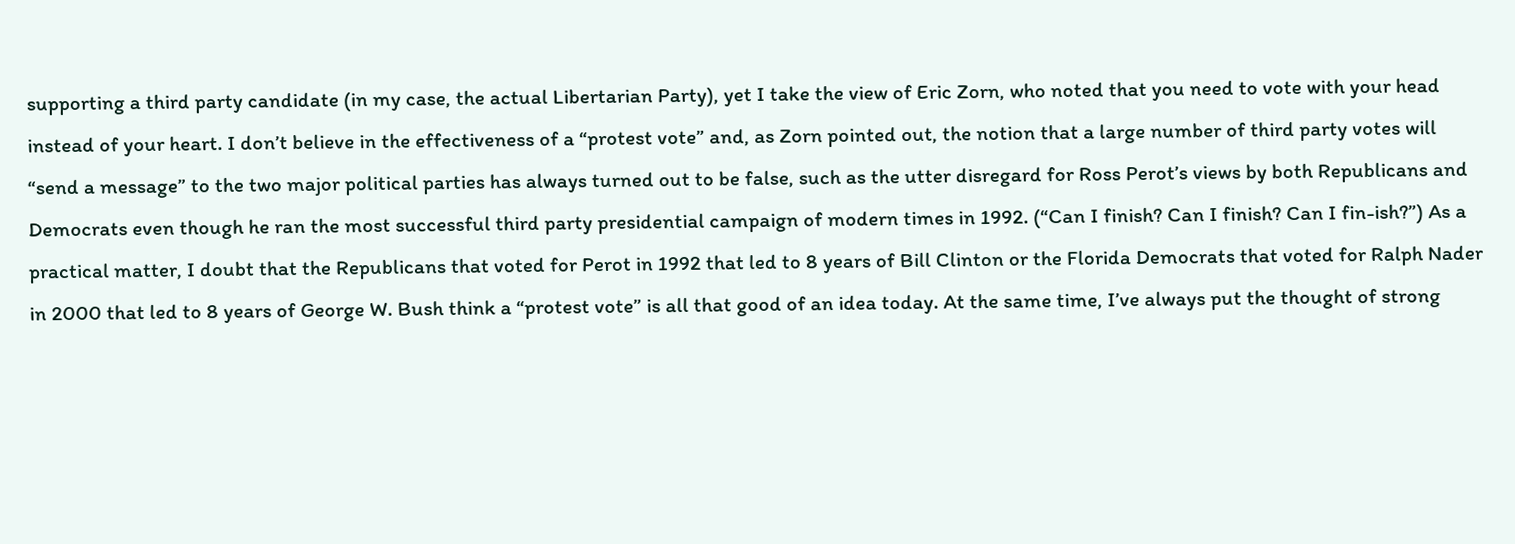supporting a third party candidate (in my case, the actual Libertarian Party), yet I take the view of Eric Zorn, who noted that you need to vote with your head instead of your heart. I don’t believe in the effectiveness of a “protest vote” and, as Zorn pointed out, the notion that a large number of third party votes will “send a message” to the two major political parties has always turned out to be false, such as the utter disregard for Ross Perot’s views by both Republicans and Democrats even though he ran the most successful third party presidential campaign of modern times in 1992. (“Can I finish? Can I finish? Can I fin-ish?”) As a practical matter, I doubt that the Republicans that voted for Perot in 1992 that led to 8 years of Bill Clinton or the Florida Democrats that voted for Ralph Nader in 2000 that led to 8 years of George W. Bush think a “protest vote” is all that good of an idea today. At the same time, I’ve always put the thought of strong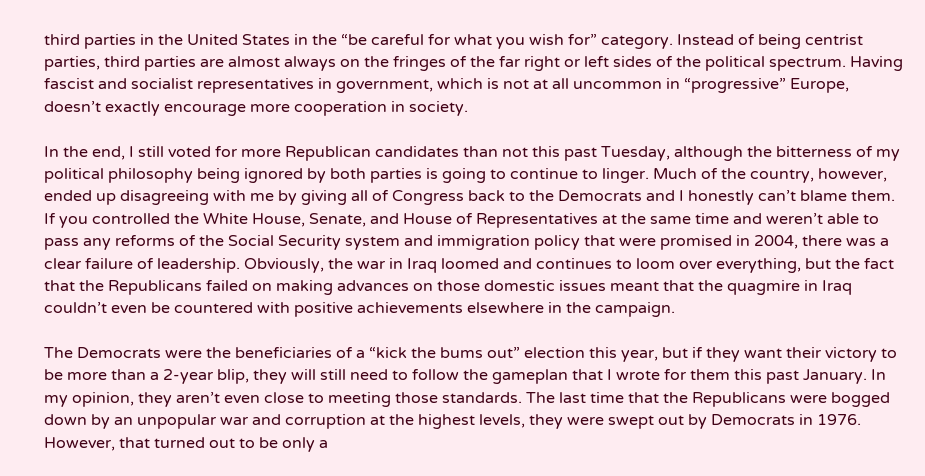third parties in the United States in the “be careful for what you wish for” category. Instead of being centrist parties, third parties are almost always on the fringes of the far right or left sides of the political spectrum. Having fascist and socialist representatives in government, which is not at all uncommon in “progressive” Europe, doesn’t exactly encourage more cooperation in society.

In the end, I still voted for more Republican candidates than not this past Tuesday, although the bitterness of my political philosophy being ignored by both parties is going to continue to linger. Much of the country, however, ended up disagreeing with me by giving all of Congress back to the Democrats and I honestly can’t blame them. If you controlled the White House, Senate, and House of Representatives at the same time and weren’t able to pass any reforms of the Social Security system and immigration policy that were promised in 2004, there was a clear failure of leadership. Obviously, the war in Iraq loomed and continues to loom over everything, but the fact that the Republicans failed on making advances on those domestic issues meant that the quagmire in Iraq couldn’t even be countered with positive achievements elsewhere in the campaign.

The Democrats were the beneficiaries of a “kick the bums out” election this year, but if they want their victory to be more than a 2-year blip, they will still need to follow the gameplan that I wrote for them this past January. In my opinion, they aren’t even close to meeting those standards. The last time that the Republicans were bogged down by an unpopular war and corruption at the highest levels, they were swept out by Democrats in 1976. However, that turned out to be only a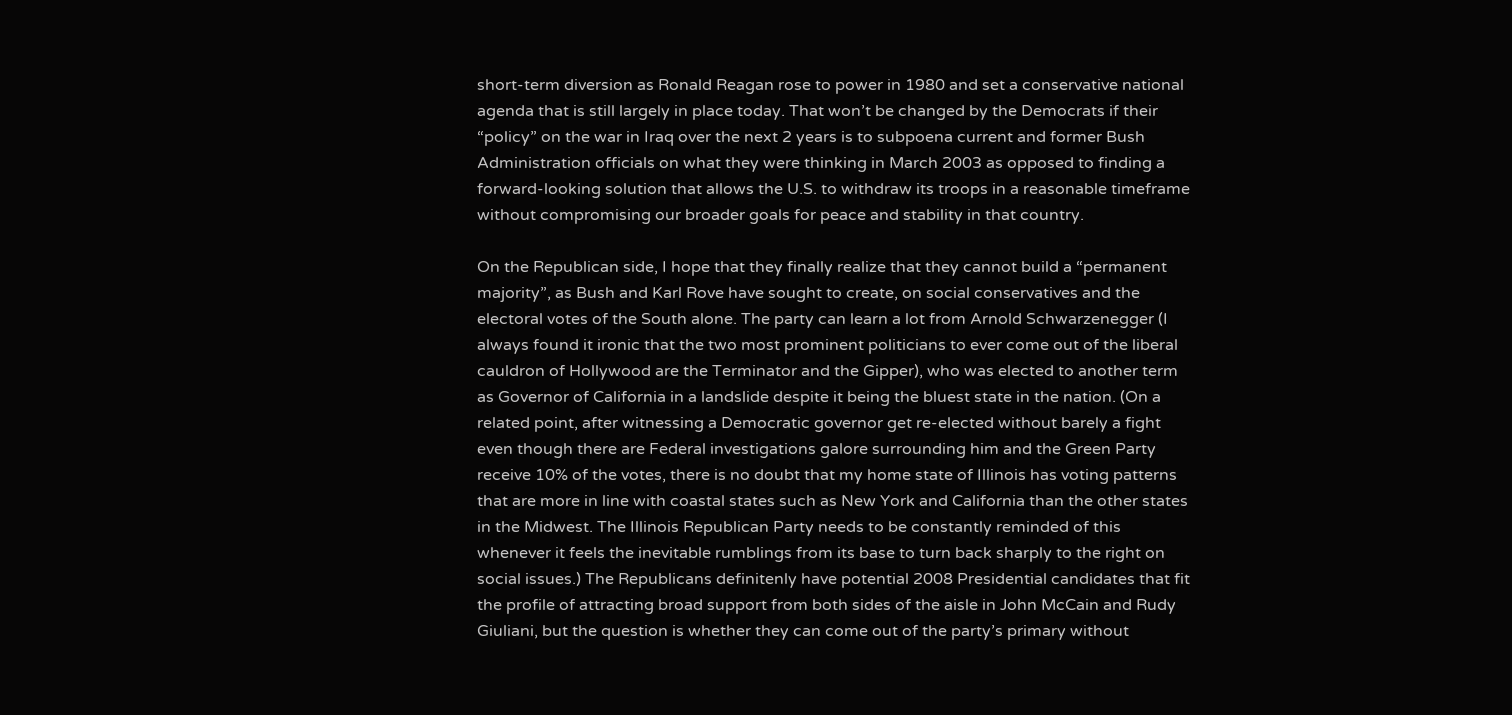short-term diversion as Ronald Reagan rose to power in 1980 and set a conservative national agenda that is still largely in place today. That won’t be changed by the Democrats if their “policy” on the war in Iraq over the next 2 years is to subpoena current and former Bush Administration officials on what they were thinking in March 2003 as opposed to finding a forward-looking solution that allows the U.S. to withdraw its troops in a reasonable timeframe without compromising our broader goals for peace and stability in that country.

On the Republican side, I hope that they finally realize that they cannot build a “permanent majority”, as Bush and Karl Rove have sought to create, on social conservatives and the electoral votes of the South alone. The party can learn a lot from Arnold Schwarzenegger (I always found it ironic that the two most prominent politicians to ever come out of the liberal cauldron of Hollywood are the Terminator and the Gipper), who was elected to another term as Governor of California in a landslide despite it being the bluest state in the nation. (On a related point, after witnessing a Democratic governor get re-elected without barely a fight even though there are Federal investigations galore surrounding him and the Green Party receive 10% of the votes, there is no doubt that my home state of Illinois has voting patterns that are more in line with coastal states such as New York and California than the other states in the Midwest. The Illinois Republican Party needs to be constantly reminded of this whenever it feels the inevitable rumblings from its base to turn back sharply to the right on social issues.) The Republicans definitenly have potential 2008 Presidential candidates that fit the profile of attracting broad support from both sides of the aisle in John McCain and Rudy Giuliani, but the question is whether they can come out of the party’s primary without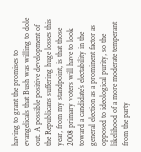having to grant the promises to evangelicals that Bush was willing to dole out. A possible positive development of the Republicans suffering huge losses this year, from my standpoint, is that those 2008 primary voters will have to look toward a candidate’s electability in the general election as a prominent factor as opposed to ideological purity, so the likelihood of a more moderate temperant from the party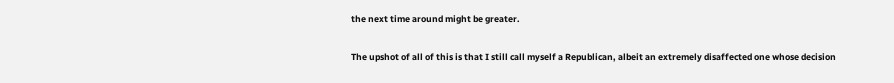the next time around might be greater.

The upshot of all of this is that I still call myself a Republican, albeit an extremely disaffected one whose decision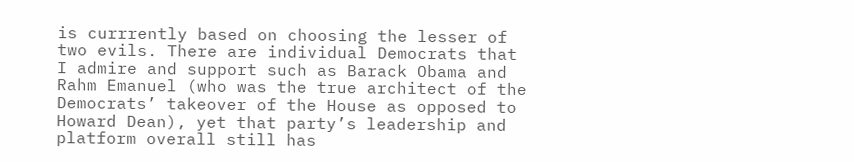is currrently based on choosing the lesser of two evils. There are individual Democrats that I admire and support such as Barack Obama and Rahm Emanuel (who was the true architect of the Democrats’ takeover of the House as opposed to Howard Dean), yet that party’s leadership and platform overall still has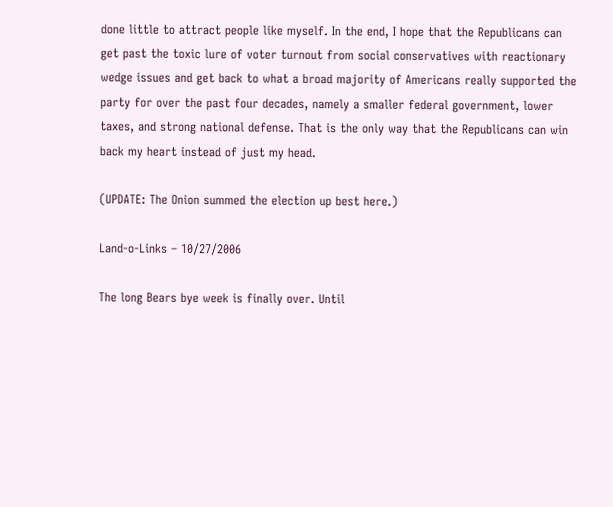done little to attract people like myself. In the end, I hope that the Republicans can get past the toxic lure of voter turnout from social conservatives with reactionary wedge issues and get back to what a broad majority of Americans really supported the party for over the past four decades, namely a smaller federal government, lower taxes, and strong national defense. That is the only way that the Republicans can win back my heart instead of just my head.

(UPDATE: The Onion summed the election up best here.)

Land-o-Links – 10/27/2006

The long Bears bye week is finally over. Until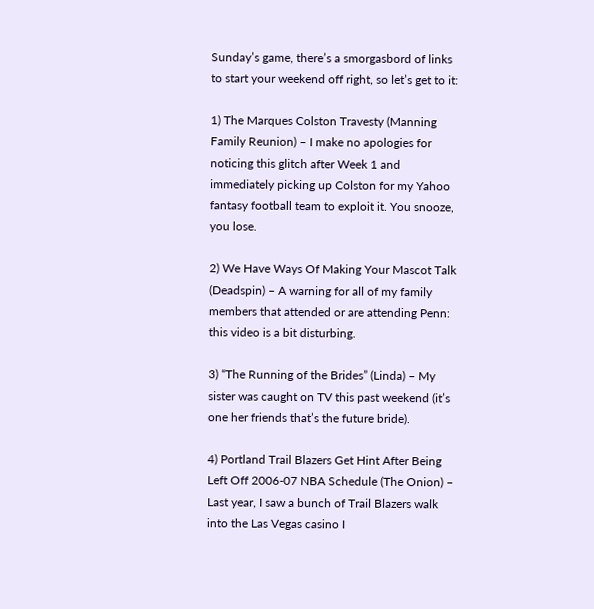Sunday’s game, there’s a smorgasbord of links to start your weekend off right, so let’s get to it:

1) The Marques Colston Travesty (Manning Family Reunion) – I make no apologies for noticing this glitch after Week 1 and immediately picking up Colston for my Yahoo fantasy football team to exploit it. You snooze, you lose.

2) We Have Ways Of Making Your Mascot Talk (Deadspin) – A warning for all of my family members that attended or are attending Penn: this video is a bit disturbing.

3) “The Running of the Brides” (Linda) – My sister was caught on TV this past weekend (it’s one her friends that’s the future bride).

4) Portland Trail Blazers Get Hint After Being Left Off 2006-07 NBA Schedule (The Onion) – Last year, I saw a bunch of Trail Blazers walk into the Las Vegas casino I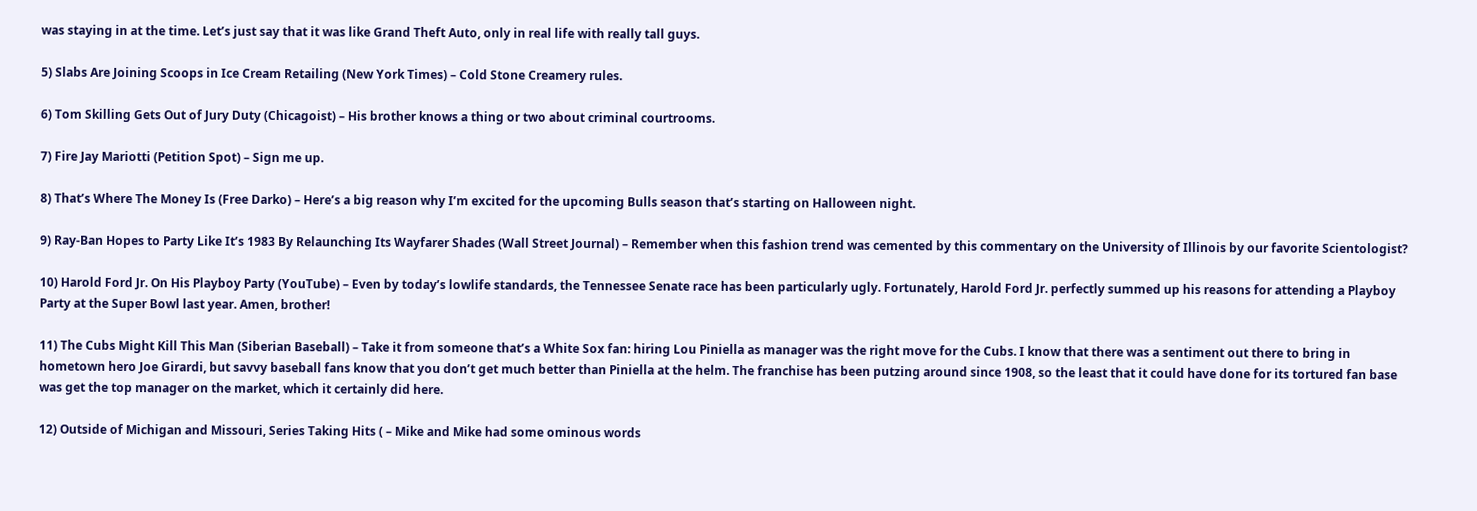was staying in at the time. Let’s just say that it was like Grand Theft Auto, only in real life with really tall guys.

5) Slabs Are Joining Scoops in Ice Cream Retailing (New York Times) – Cold Stone Creamery rules.

6) Tom Skilling Gets Out of Jury Duty (Chicagoist) – His brother knows a thing or two about criminal courtrooms.

7) Fire Jay Mariotti (Petition Spot) – Sign me up.

8) That’s Where The Money Is (Free Darko) – Here’s a big reason why I’m excited for the upcoming Bulls season that’s starting on Halloween night.

9) Ray-Ban Hopes to Party Like It’s 1983 By Relaunching Its Wayfarer Shades (Wall Street Journal) – Remember when this fashion trend was cemented by this commentary on the University of Illinois by our favorite Scientologist?

10) Harold Ford Jr. On His Playboy Party (YouTube) – Even by today’s lowlife standards, the Tennessee Senate race has been particularly ugly. Fortunately, Harold Ford Jr. perfectly summed up his reasons for attending a Playboy Party at the Super Bowl last year. Amen, brother!

11) The Cubs Might Kill This Man (Siberian Baseball) – Take it from someone that’s a White Sox fan: hiring Lou Piniella as manager was the right move for the Cubs. I know that there was a sentiment out there to bring in hometown hero Joe Girardi, but savvy baseball fans know that you don’t get much better than Piniella at the helm. The franchise has been putzing around since 1908, so the least that it could have done for its tortured fan base was get the top manager on the market, which it certainly did here.

12) Outside of Michigan and Missouri, Series Taking Hits ( – Mike and Mike had some ominous words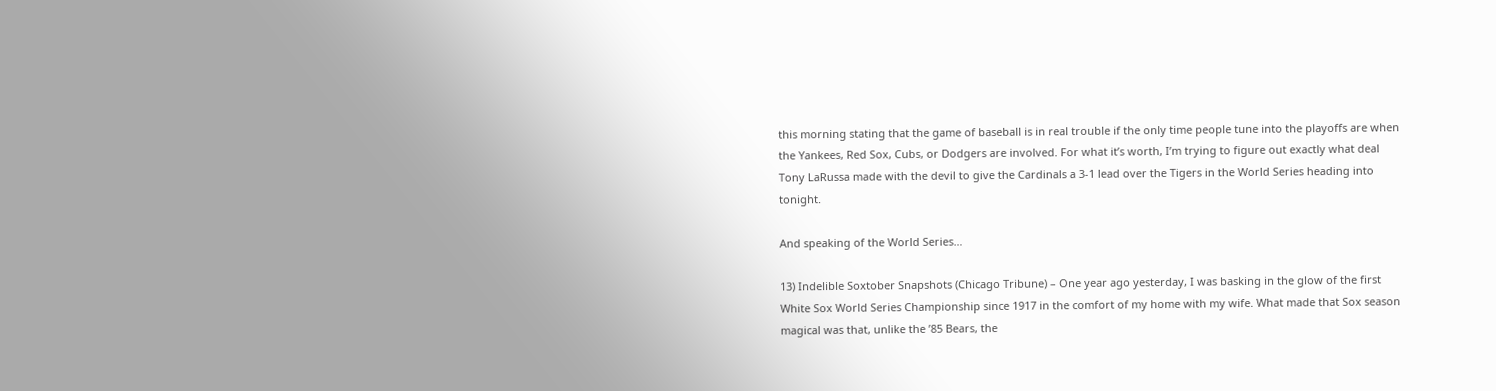this morning stating that the game of baseball is in real trouble if the only time people tune into the playoffs are when the Yankees, Red Sox, Cubs, or Dodgers are involved. For what it’s worth, I’m trying to figure out exactly what deal Tony LaRussa made with the devil to give the Cardinals a 3-1 lead over the Tigers in the World Series heading into tonight.

And speaking of the World Series…

13) Indelible Soxtober Snapshots (Chicago Tribune) – One year ago yesterday, I was basking in the glow of the first White Sox World Series Championship since 1917 in the comfort of my home with my wife. What made that Sox season magical was that, unlike the ’85 Bears, the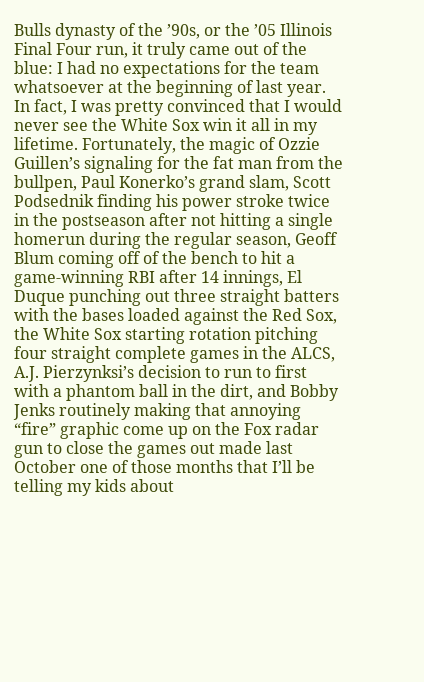Bulls dynasty of the ’90s, or the ’05 Illinois Final Four run, it truly came out of the blue: I had no expectations for the team whatsoever at the beginning of last year. In fact, I was pretty convinced that I would never see the White Sox win it all in my lifetime. Fortunately, the magic of Ozzie Guillen’s signaling for the fat man from the bullpen, Paul Konerko’s grand slam, Scott Podsednik finding his power stroke twice in the postseason after not hitting a single homerun during the regular season, Geoff Blum coming off of the bench to hit a game-winning RBI after 14 innings, El Duque punching out three straight batters with the bases loaded against the Red Sox, the White Sox starting rotation pitching four straight complete games in the ALCS, A.J. Pierzynksi’s decision to run to first with a phantom ball in the dirt, and Bobby Jenks routinely making that annoying “fire” graphic come up on the Fox radar gun to close the games out made last October one of those months that I’ll be telling my kids about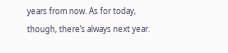years from now. As for today, though, there’s always next year.